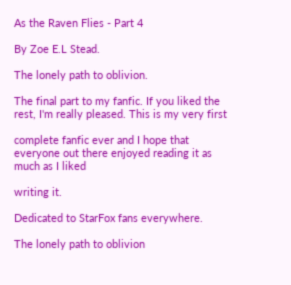As the Raven Flies - Part 4

By Zoe E.L Stead.

The lonely path to oblivion.

The final part to my fanfic. If you liked the rest, I'm really pleased. This is my very first

complete fanfic ever and I hope that everyone out there enjoyed reading it as much as I liked

writing it.

Dedicated to StarFox fans everywhere.

The lonely path to oblivion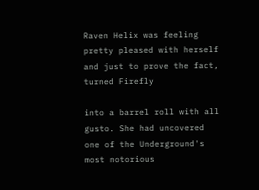Raven Helix was feeling pretty pleased with herself and just to prove the fact, turned Firefly

into a barrel roll with all gusto. She had uncovered one of the Underground's most notorious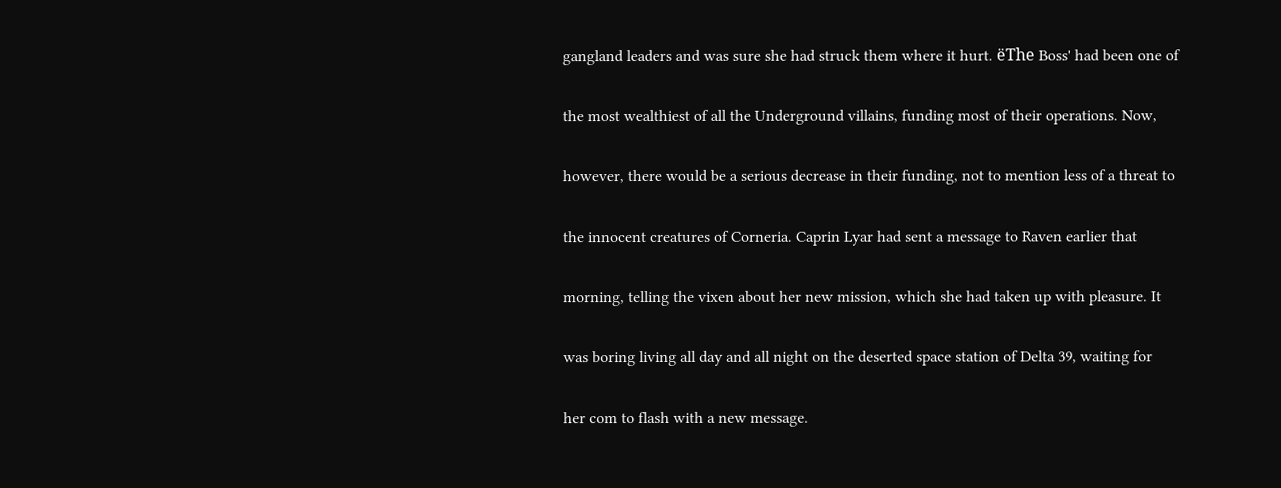gangland leaders and was sure she had struck them where it hurt. ëThe Boss' had been one of

the most wealthiest of all the Underground villains, funding most of their operations. Now,

however, there would be a serious decrease in their funding, not to mention less of a threat to

the innocent creatures of Corneria. Caprin Lyar had sent a message to Raven earlier that

morning, telling the vixen about her new mission, which she had taken up with pleasure. It

was boring living all day and all night on the deserted space station of Delta 39, waiting for

her com to flash with a new message.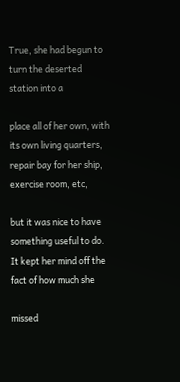True, she had begun to turn the deserted station into a

place all of her own, with its own living quarters, repair bay for her ship, exercise room, etc,

but it was nice to have something useful to do. It kept her mind off the fact of how much she

missed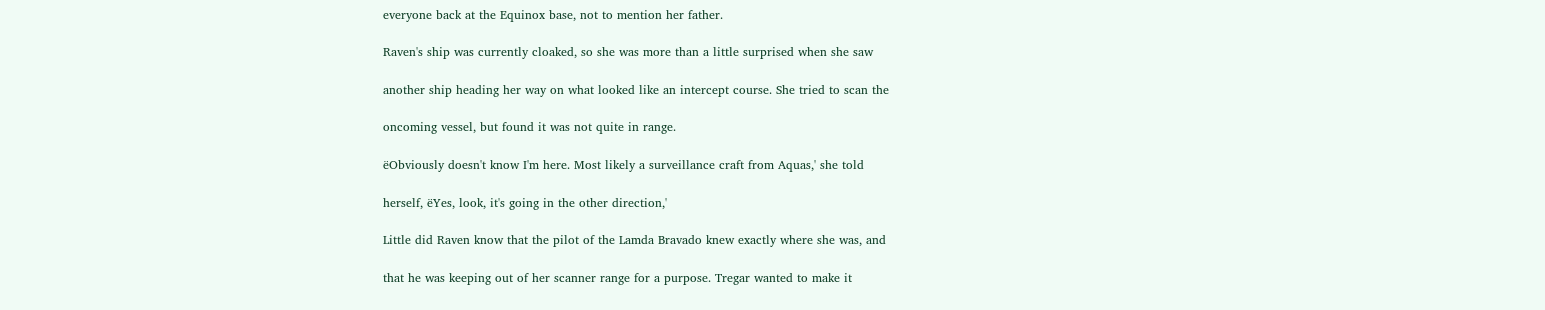everyone back at the Equinox base, not to mention her father.

Raven's ship was currently cloaked, so she was more than a little surprised when she saw

another ship heading her way on what looked like an intercept course. She tried to scan the

oncoming vessel, but found it was not quite in range.

ëObviously doesn't know I'm here. Most likely a surveillance craft from Aquas,' she told

herself, ëYes, look, it's going in the other direction,'

Little did Raven know that the pilot of the Lamda Bravado knew exactly where she was, and

that he was keeping out of her scanner range for a purpose. Tregar wanted to make it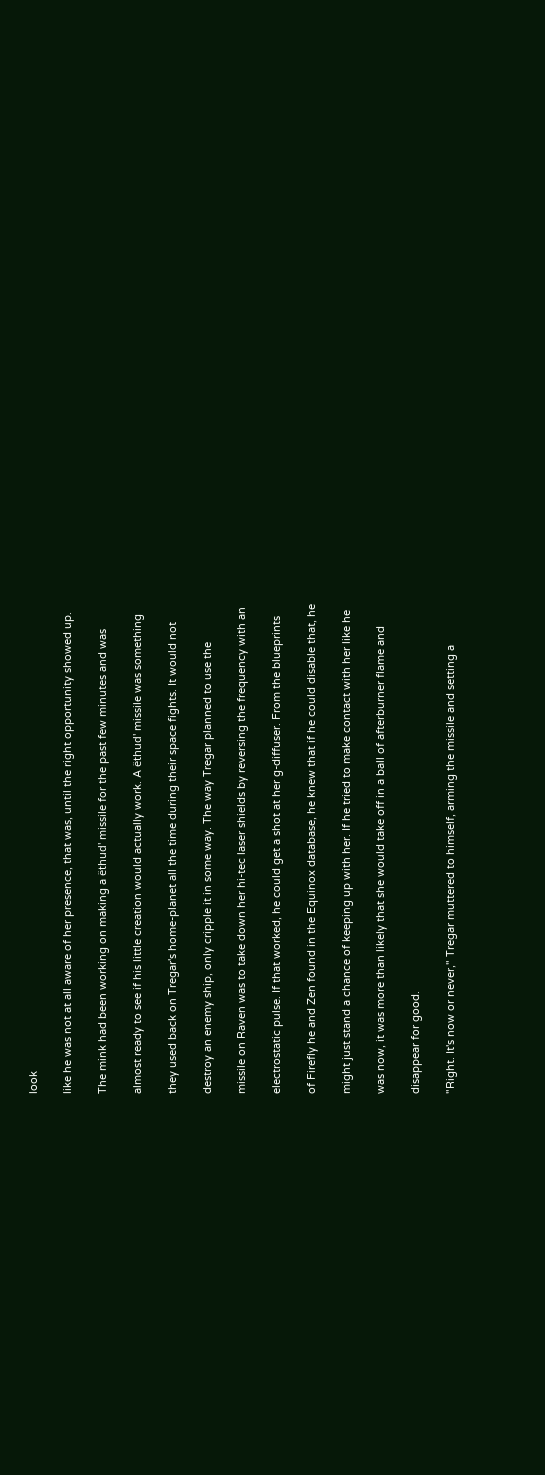look

like he was not at all aware of her presence, that was, until the right opportunity showed up.

The mink had been working on making a ëthud' missile for the past few minutes and was

almost ready to see if his little creation would actually work. A ëthud' missile was something

they used back on Tregar's home-planet all the time during their space fights. It would not

destroy an enemy ship, only cripple it in some way. The way Tregar planned to use the

missile on Raven was to take down her hi-tec laser shields by reversing the frequency with an

electrostatic pulse. If that worked, he could get a shot at her g-diffuser. From the blueprints

of Firefly he and Zen found in the Equinox database, he knew that if he could disable that, he

might just stand a chance of keeping up with her. If he tried to make contact with her like he

was now, it was more than likely that she would take off in a ball of afterburner flame and

disappear for good.

"Right. It's now or never," Tregar muttered to himself, arming the missile and setting a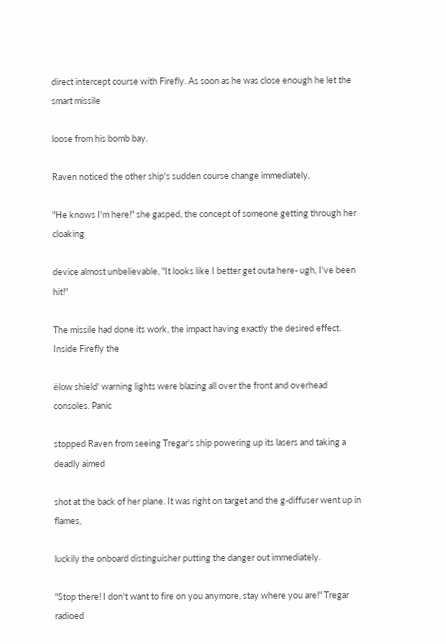direct intercept course with Firefly. As soon as he was close enough he let the smart missile

loose from his bomb bay.

Raven noticed the other ship's sudden course change immediately.

"He knows I'm here!" she gasped, the concept of someone getting through her cloaking

device almost unbelievable, "It looks like I better get outa here- ugh, I've been hit!"

The missile had done its work, the impact having exactly the desired effect. Inside Firefly the

ëlow shield' warning lights were blazing all over the front and overhead consoles. Panic

stopped Raven from seeing Tregar's ship powering up its lasers and taking a deadly aimed

shot at the back of her plane. It was right on target and the g-diffuser went up in flames,

luckily the onboard distinguisher putting the danger out immediately.

"Stop there! I don't want to fire on you anymore, stay where you are!" Tregar radioed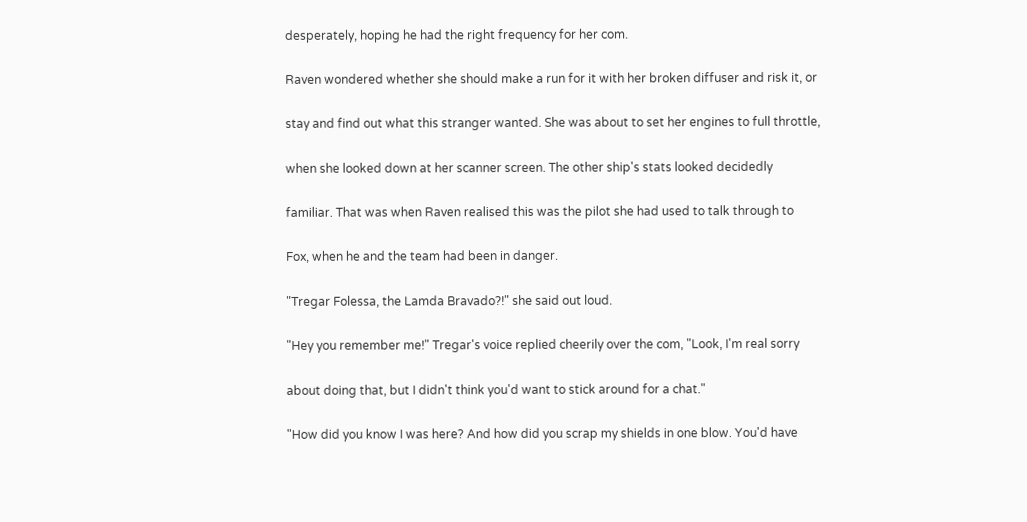desperately, hoping he had the right frequency for her com.

Raven wondered whether she should make a run for it with her broken diffuser and risk it, or

stay and find out what this stranger wanted. She was about to set her engines to full throttle,

when she looked down at her scanner screen. The other ship's stats looked decidedly

familiar. That was when Raven realised this was the pilot she had used to talk through to

Fox, when he and the team had been in danger.

"Tregar Folessa, the Lamda Bravado?!" she said out loud.

"Hey you remember me!" Tregar's voice replied cheerily over the com, "Look, I'm real sorry

about doing that, but I didn't think you'd want to stick around for a chat."

"How did you know I was here? And how did you scrap my shields in one blow. You'd have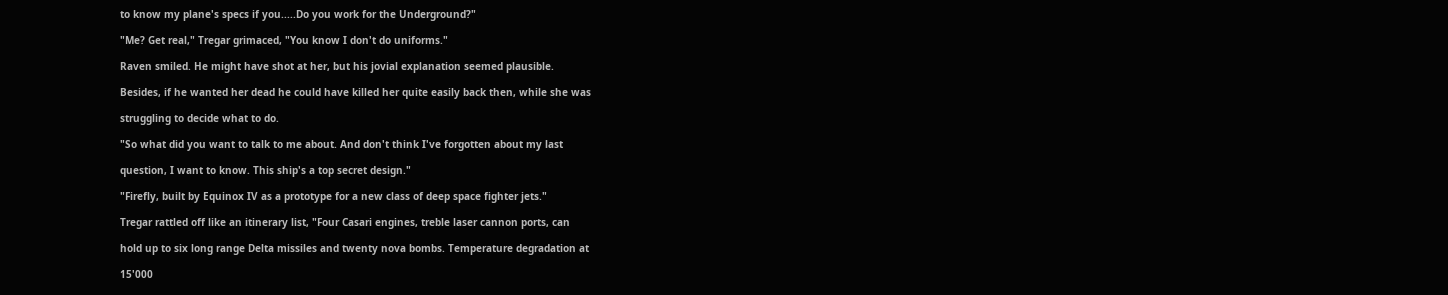to know my plane's specs if you.....Do you work for the Underground?"

"Me? Get real," Tregar grimaced, "You know I don't do uniforms."

Raven smiled. He might have shot at her, but his jovial explanation seemed plausible.

Besides, if he wanted her dead he could have killed her quite easily back then, while she was

struggling to decide what to do.

"So what did you want to talk to me about. And don't think I've forgotten about my last

question, I want to know. This ship's a top secret design."

"Firefly, built by Equinox IV as a prototype for a new class of deep space fighter jets."

Tregar rattled off like an itinerary list, "Four Casari engines, treble laser cannon ports, can

hold up to six long range Delta missiles and twenty nova bombs. Temperature degradation at

15'000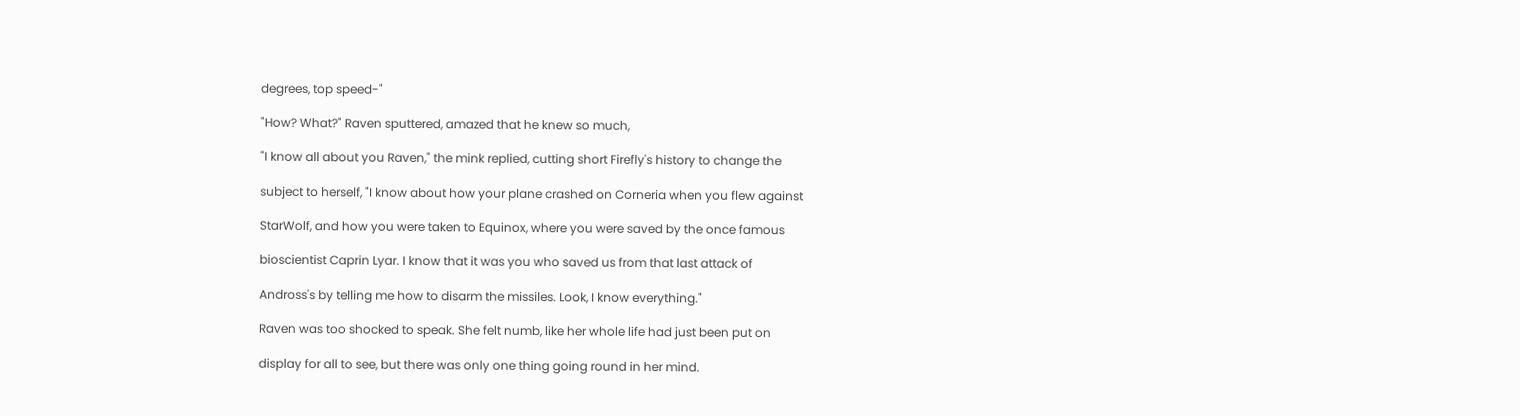degrees, top speed-"

"How? What?" Raven sputtered, amazed that he knew so much,

"I know all about you Raven," the mink replied, cutting short Firefly's history to change the

subject to herself, "I know about how your plane crashed on Corneria when you flew against

StarWolf, and how you were taken to Equinox, where you were saved by the once famous

bioscientist Caprin Lyar. I know that it was you who saved us from that last attack of

Andross's by telling me how to disarm the missiles. Look, I know everything."

Raven was too shocked to speak. She felt numb, like her whole life had just been put on

display for all to see, but there was only one thing going round in her mind.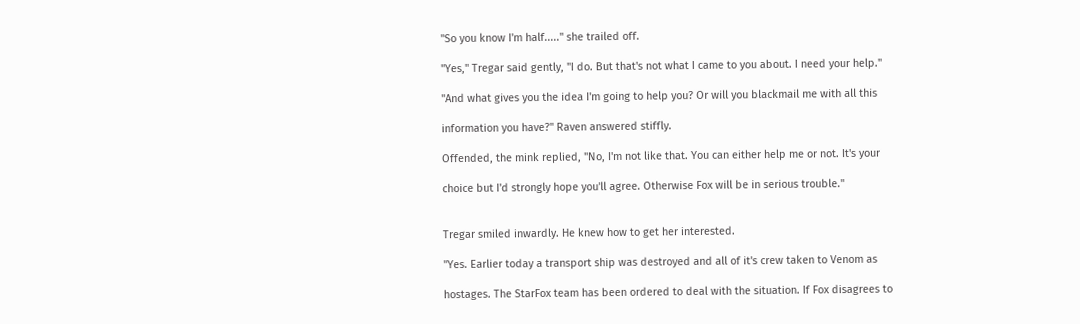"So you know I'm half....." she trailed off.

"Yes," Tregar said gently, "I do. But that's not what I came to you about. I need your help."

"And what gives you the idea I'm going to help you? Or will you blackmail me with all this

information you have?" Raven answered stiffly.

Offended, the mink replied, "No, I'm not like that. You can either help me or not. It's your

choice but I'd strongly hope you'll agree. Otherwise Fox will be in serious trouble."


Tregar smiled inwardly. He knew how to get her interested.

"Yes. Earlier today a transport ship was destroyed and all of it's crew taken to Venom as

hostages. The StarFox team has been ordered to deal with the situation. If Fox disagrees to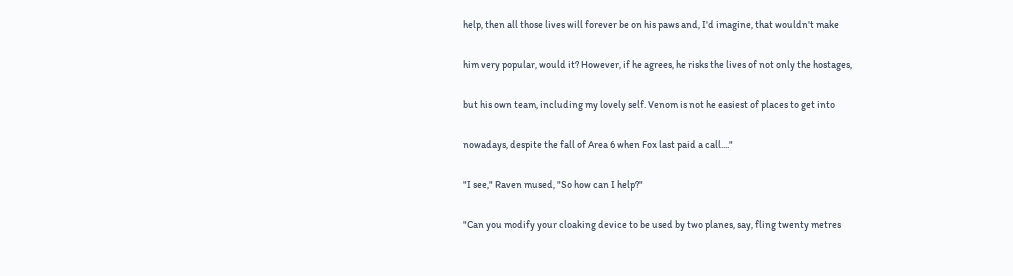help, then all those lives will forever be on his paws and, I'd imagine, that wouldn't make

him very popular, would it? However, if he agrees, he risks the lives of not only the hostages,

but his own team, including my lovely self. Venom is not he easiest of places to get into

nowadays, despite the fall of Area 6 when Fox last paid a call...."

"I see," Raven mused, "So how can I help?"

"Can you modify your cloaking device to be used by two planes, say, fling twenty metres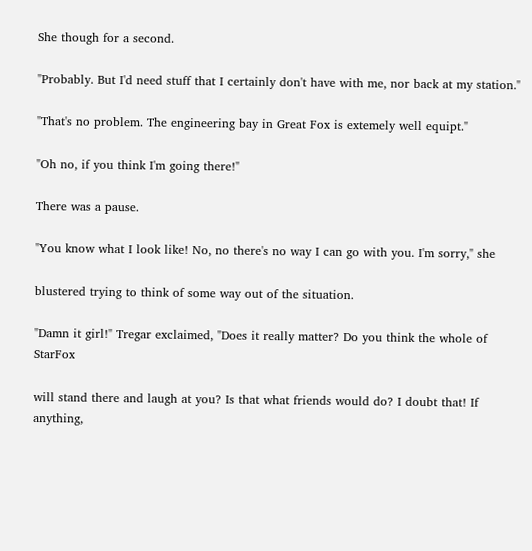She though for a second.

"Probably. But I'd need stuff that I certainly don't have with me, nor back at my station."

"That's no problem. The engineering bay in Great Fox is extemely well equipt."

"Oh no, if you think I'm going there!"

There was a pause.

"You know what I look like! No, no there's no way I can go with you. I'm sorry," she

blustered trying to think of some way out of the situation.

"Damn it girl!" Tregar exclaimed, "Does it really matter? Do you think the whole of StarFox

will stand there and laugh at you? Is that what friends would do? I doubt that! If anything,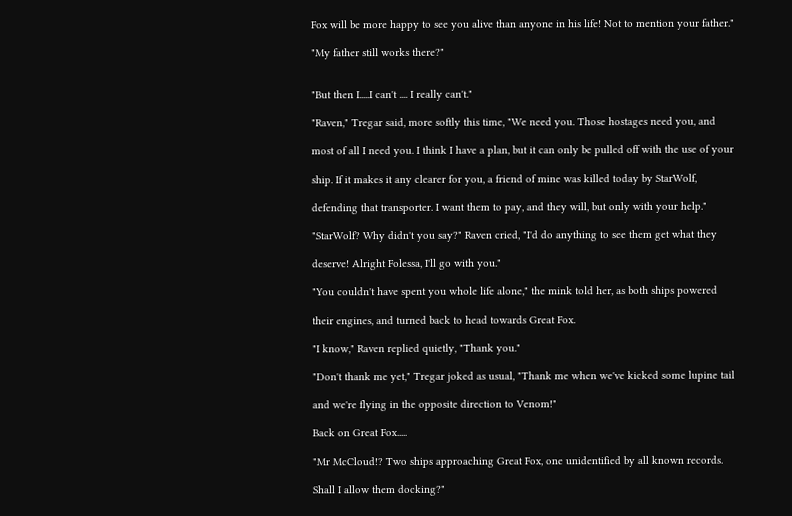Fox will be more happy to see you alive than anyone in his life! Not to mention your father."

"My father still works there?"


"But then I.....I can't .... I really can't."

"Raven," Tregar said, more softly this time, "We need you. Those hostages need you, and

most of all I need you. I think I have a plan, but it can only be pulled off with the use of your

ship. If it makes it any clearer for you, a friend of mine was killed today by StarWolf,

defending that transporter. I want them to pay, and they will, but only with your help."

"StarWolf? Why didn't you say?" Raven cried, "I'd do anything to see them get what they

deserve! Alright Folessa, I'll go with you."

"You couldn't have spent you whole life alone," the mink told her, as both ships powered

their engines, and turned back to head towards Great Fox.

"I know," Raven replied quietly, "Thank you."

"Don't thank me yet," Tregar joked as usual, "Thank me when we've kicked some lupine tail

and we're flying in the opposite direction to Venom!"

Back on Great Fox.....

"Mr McCloud!? Two ships approaching Great Fox, one unidentified by all known records.

Shall I allow them docking?"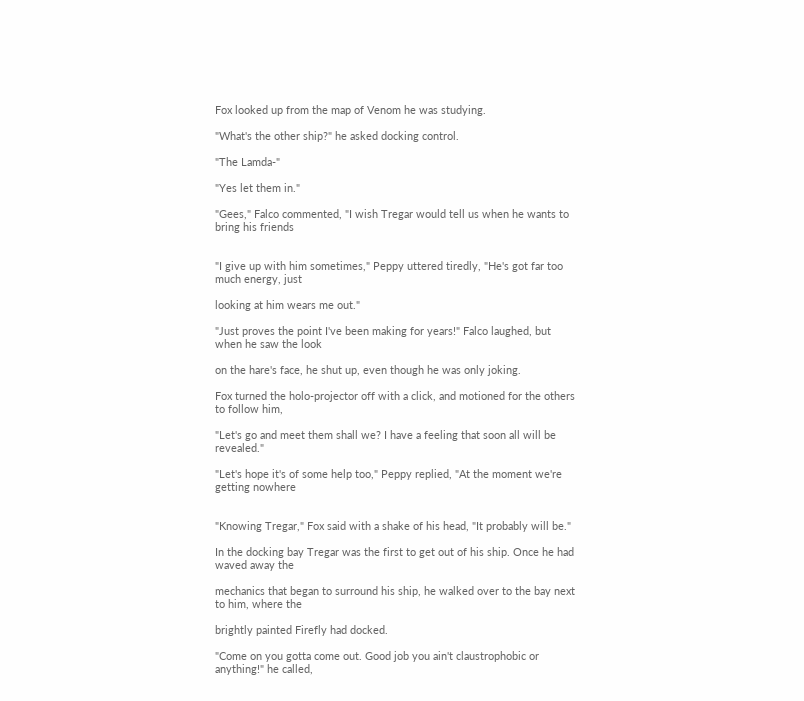Fox looked up from the map of Venom he was studying.

"What's the other ship?" he asked docking control.

"The Lamda-"

"Yes let them in."

"Gees," Falco commented, "I wish Tregar would tell us when he wants to bring his friends


"I give up with him sometimes," Peppy uttered tiredly, "He's got far too much energy, just

looking at him wears me out."

"Just proves the point I've been making for years!" Falco laughed, but when he saw the look

on the hare's face, he shut up, even though he was only joking.

Fox turned the holo-projector off with a click, and motioned for the others to follow him,

"Let's go and meet them shall we? I have a feeling that soon all will be revealed."

"Let's hope it's of some help too," Peppy replied, "At the moment we're getting nowhere


"Knowing Tregar," Fox said with a shake of his head, "It probably will be."

In the docking bay Tregar was the first to get out of his ship. Once he had waved away the

mechanics that began to surround his ship, he walked over to the bay next to him, where the

brightly painted Firefly had docked.

"Come on you gotta come out. Good job you ain't claustrophobic or anything!" he called,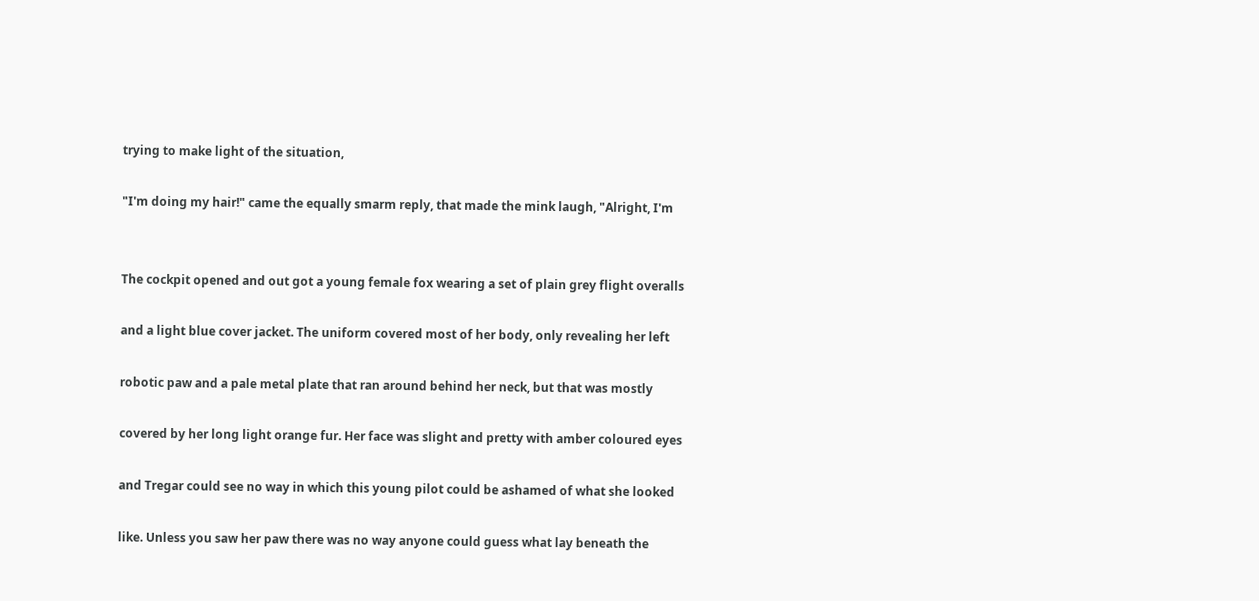trying to make light of the situation,

"I'm doing my hair!" came the equally smarm reply, that made the mink laugh, "Alright, I'm


The cockpit opened and out got a young female fox wearing a set of plain grey flight overalls

and a light blue cover jacket. The uniform covered most of her body, only revealing her left

robotic paw and a pale metal plate that ran around behind her neck, but that was mostly

covered by her long light orange fur. Her face was slight and pretty with amber coloured eyes

and Tregar could see no way in which this young pilot could be ashamed of what she looked

like. Unless you saw her paw there was no way anyone could guess what lay beneath the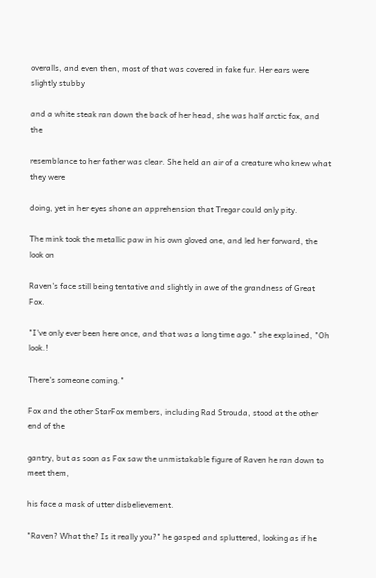overalls, and even then, most of that was covered in fake fur. Her ears were slightly stubby

and a white steak ran down the back of her head, she was half arctic fox, and the

resemblance to her father was clear. She held an air of a creature who knew what they were

doing, yet in her eyes shone an apprehension that Tregar could only pity.

The mink took the metallic paw in his own gloved one, and led her forward, the look on

Raven's face still being tentative and slightly in awe of the grandness of Great Fox.

"I've only ever been here once, and that was a long time ago." she explained, "Oh look.!

There's someone coming."

Fox and the other StarFox members, including Rad Strouda, stood at the other end of the

gantry, but as soon as Fox saw the unmistakable figure of Raven he ran down to meet them,

his face a mask of utter disbelievement.

"Raven? What the? Is it really you?" he gasped and spluttered, looking as if he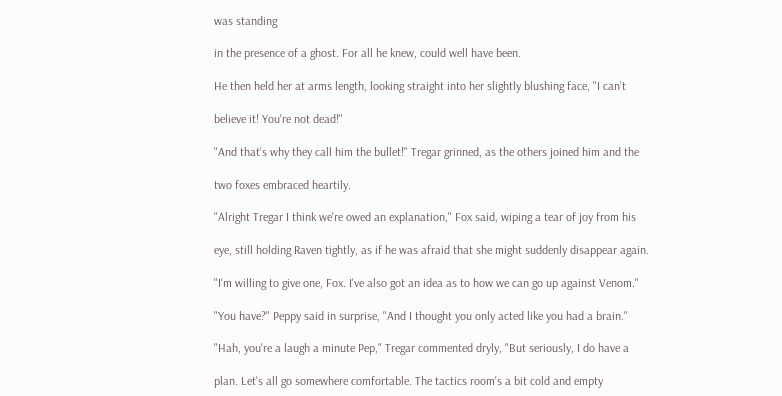was standing

in the presence of a ghost. For all he knew, could well have been.

He then held her at arms length, looking straight into her slightly blushing face, "I can't

believe it! You're not dead!"

"And that's why they call him the bullet!" Tregar grinned, as the others joined him and the

two foxes embraced heartily.

"Alright Tregar I think we're owed an explanation," Fox said, wiping a tear of joy from his

eye, still holding Raven tightly, as if he was afraid that she might suddenly disappear again.

"I'm willing to give one, Fox. I've also got an idea as to how we can go up against Venom."

"You have?" Peppy said in surprise, "And I thought you only acted like you had a brain."

"Hah, you're a laugh a minute Pep," Tregar commented dryly, "But seriously, I do have a

plan. Let's all go somewhere comfortable. The tactics room's a bit cold and empty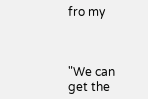fro my



"We can get the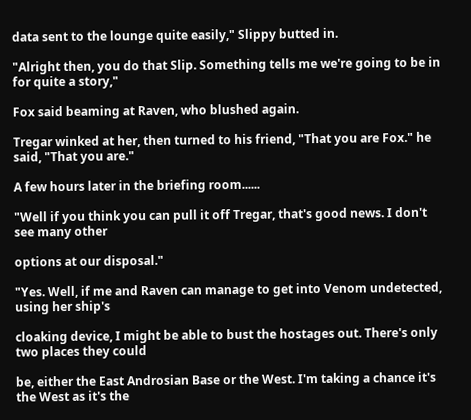data sent to the lounge quite easily," Slippy butted in.

"Alright then, you do that Slip. Something tells me we're going to be in for quite a story,"

Fox said beaming at Raven, who blushed again.

Tregar winked at her, then turned to his friend, "That you are Fox." he said, "That you are."

A few hours later in the briefing room......

"Well if you think you can pull it off Tregar, that's good news. I don't see many other

options at our disposal."

"Yes. Well, if me and Raven can manage to get into Venom undetected, using her ship's

cloaking device, I might be able to bust the hostages out. There's only two places they could

be, either the East Androsian Base or the West. I'm taking a chance it's the West as it's the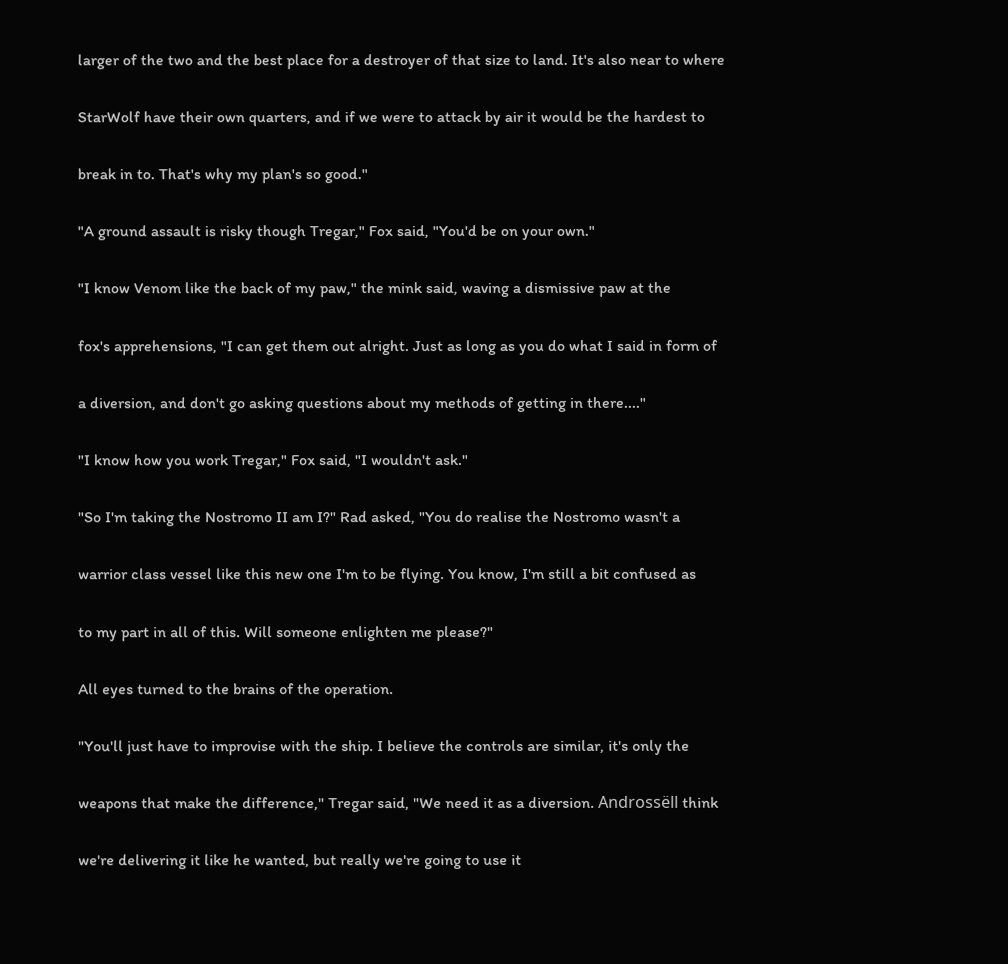larger of the two and the best place for a destroyer of that size to land. It's also near to where

StarWolf have their own quarters, and if we were to attack by air it would be the hardest to

break in to. That's why my plan's so good."

"A ground assault is risky though Tregar," Fox said, "You'd be on your own."

"I know Venom like the back of my paw," the mink said, waving a dismissive paw at the

fox's apprehensions, "I can get them out alright. Just as long as you do what I said in form of

a diversion, and don't go asking questions about my methods of getting in there...."

"I know how you work Tregar," Fox said, "I wouldn't ask."

"So I'm taking the Nostromo II am I?" Rad asked, "You do realise the Nostromo wasn't a

warrior class vessel like this new one I'm to be flying. You know, I'm still a bit confused as

to my part in all of this. Will someone enlighten me please?"

All eyes turned to the brains of the operation.

"You'll just have to improvise with the ship. I believe the controls are similar, it's only the

weapons that make the difference," Tregar said, "We need it as a diversion. Androssëll think

we're delivering it like he wanted, but really we're going to use it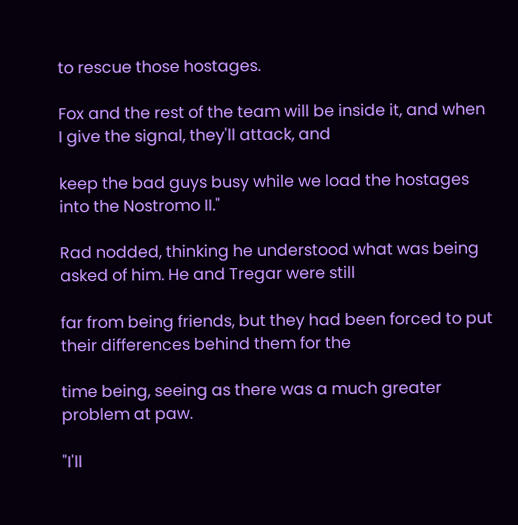to rescue those hostages.

Fox and the rest of the team will be inside it, and when I give the signal, they'll attack, and

keep the bad guys busy while we load the hostages into the Nostromo II."

Rad nodded, thinking he understood what was being asked of him. He and Tregar were still

far from being friends, but they had been forced to put their differences behind them for the

time being, seeing as there was a much greater problem at paw.

"I'll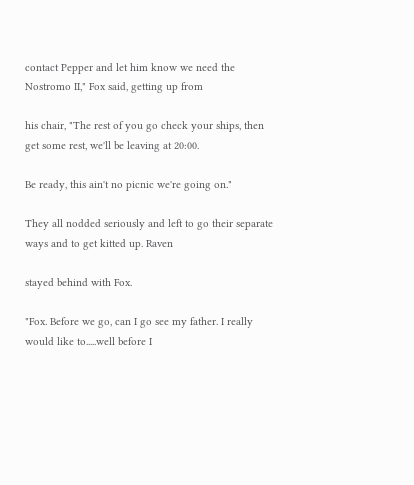contact Pepper and let him know we need the Nostromo II," Fox said, getting up from

his chair, "The rest of you go check your ships, then get some rest, we'll be leaving at 20:00.

Be ready, this ain't no picnic we're going on."

They all nodded seriously and left to go their separate ways and to get kitted up. Raven

stayed behind with Fox.

"Fox. Before we go, can I go see my father. I really would like to.....well before I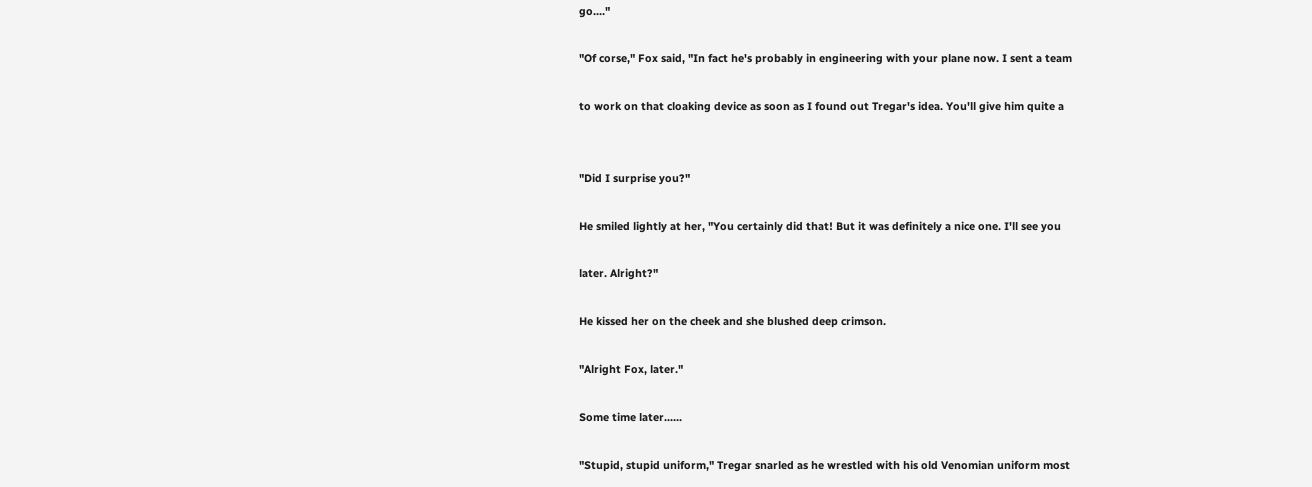go...."

"Of corse," Fox said, "In fact he's probably in engineering with your plane now. I sent a team

to work on that cloaking device as soon as I found out Tregar's idea. You'll give him quite a


"Did I surprise you?"

He smiled lightly at her, "You certainly did that! But it was definitely a nice one. I'll see you

later. Alright?"

He kissed her on the cheek and she blushed deep crimson.

"Alright Fox, later."

Some time later......

"Stupid, stupid uniform," Tregar snarled as he wrestled with his old Venomian uniform most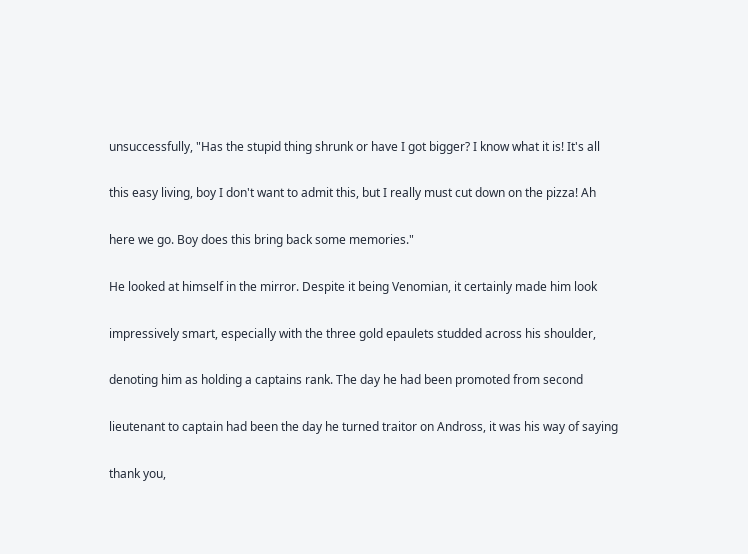unsuccessfully, "Has the stupid thing shrunk or have I got bigger? I know what it is! It's all

this easy living, boy I don't want to admit this, but I really must cut down on the pizza! Ah

here we go. Boy does this bring back some memories."

He looked at himself in the mirror. Despite it being Venomian, it certainly made him look

impressively smart, especially with the three gold epaulets studded across his shoulder,

denoting him as holding a captains rank. The day he had been promoted from second

lieutenant to captain had been the day he turned traitor on Andross, it was his way of saying

thank you,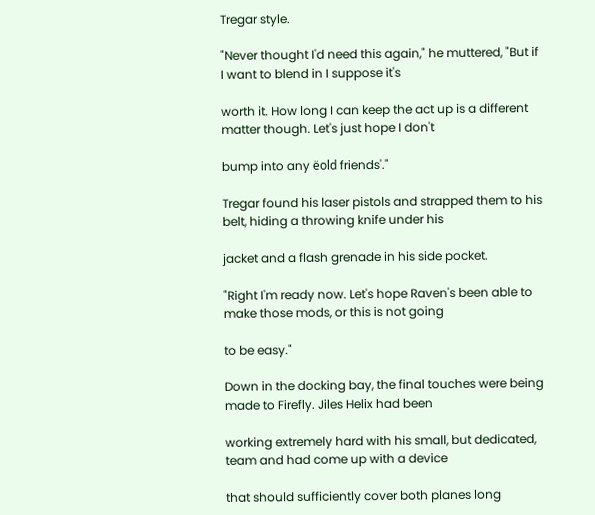Tregar style.

"Never thought I'd need this again," he muttered, "But if I want to blend in I suppose it's

worth it. How long I can keep the act up is a different matter though. Let's just hope I don't

bump into any ëold friends'."

Tregar found his laser pistols and strapped them to his belt, hiding a throwing knife under his

jacket and a flash grenade in his side pocket.

"Right I'm ready now. Let's hope Raven's been able to make those mods, or this is not going

to be easy."

Down in the docking bay, the final touches were being made to Firefly. Jiles Helix had been

working extremely hard with his small, but dedicated, team and had come up with a device

that should sufficiently cover both planes long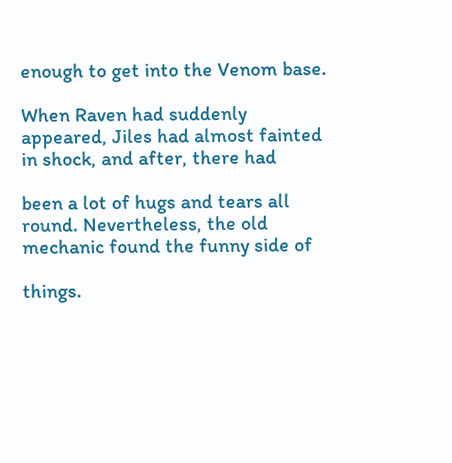enough to get into the Venom base.

When Raven had suddenly appeared, Jiles had almost fainted in shock, and after, there had

been a lot of hugs and tears all round. Nevertheless, the old mechanic found the funny side of

things.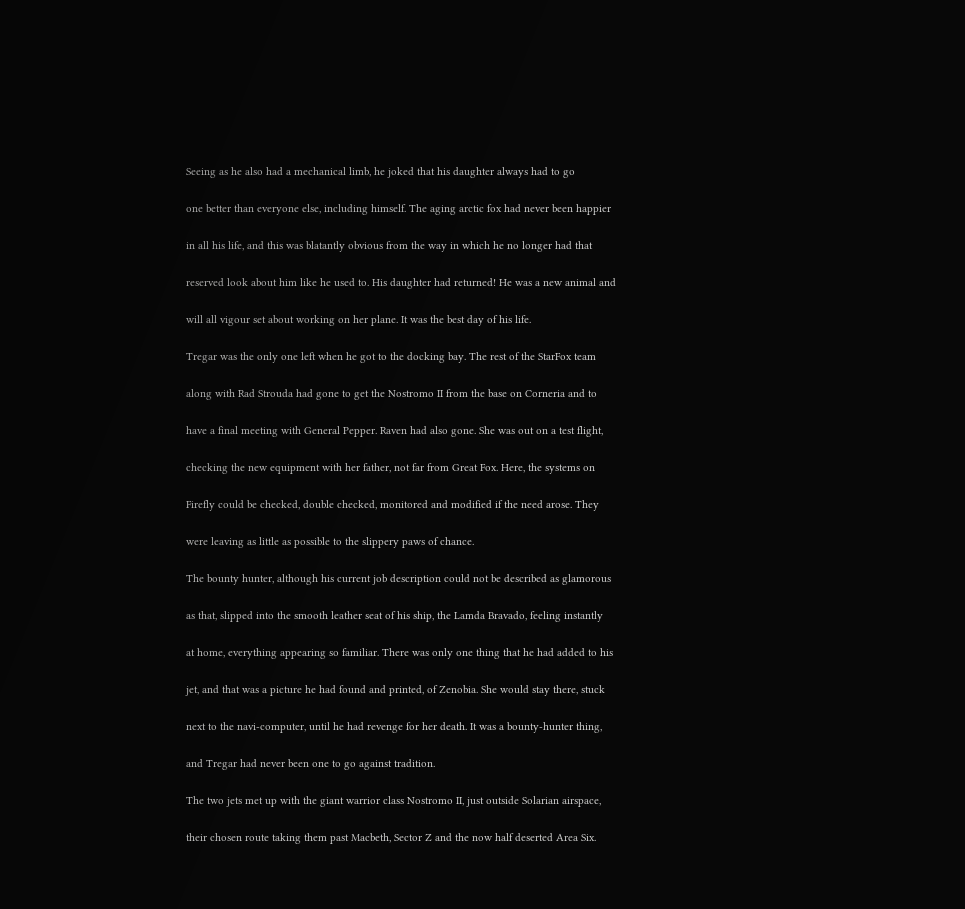Seeing as he also had a mechanical limb, he joked that his daughter always had to go

one better than everyone else, including himself. The aging arctic fox had never been happier

in all his life, and this was blatantly obvious from the way in which he no longer had that

reserved look about him like he used to. His daughter had returned! He was a new animal and

will all vigour set about working on her plane. It was the best day of his life.

Tregar was the only one left when he got to the docking bay. The rest of the StarFox team

along with Rad Strouda had gone to get the Nostromo II from the base on Corneria and to

have a final meeting with General Pepper. Raven had also gone. She was out on a test flight,

checking the new equipment with her father, not far from Great Fox. Here, the systems on

Firefly could be checked, double checked, monitored and modified if the need arose. They

were leaving as little as possible to the slippery paws of chance.

The bounty hunter, although his current job description could not be described as glamorous

as that, slipped into the smooth leather seat of his ship, the Lamda Bravado, feeling instantly

at home, everything appearing so familiar. There was only one thing that he had added to his

jet, and that was a picture he had found and printed, of Zenobia. She would stay there, stuck

next to the navi-computer, until he had revenge for her death. It was a bounty-hunter thing,

and Tregar had never been one to go against tradition.

The two jets met up with the giant warrior class Nostromo II, just outside Solarian airspace,

their chosen route taking them past Macbeth, Sector Z and the now half deserted Area Six.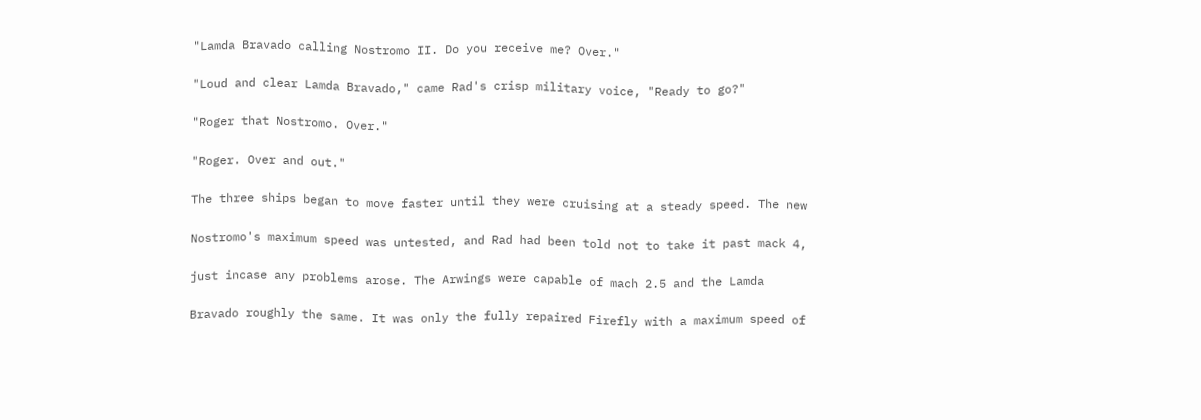"Lamda Bravado calling Nostromo II. Do you receive me? Over."

"Loud and clear Lamda Bravado," came Rad's crisp military voice, "Ready to go?"

"Roger that Nostromo. Over."

"Roger. Over and out."

The three ships began to move faster until they were cruising at a steady speed. The new

Nostromo's maximum speed was untested, and Rad had been told not to take it past mack 4,

just incase any problems arose. The Arwings were capable of mach 2.5 and the Lamda

Bravado roughly the same. It was only the fully repaired Firefly with a maximum speed of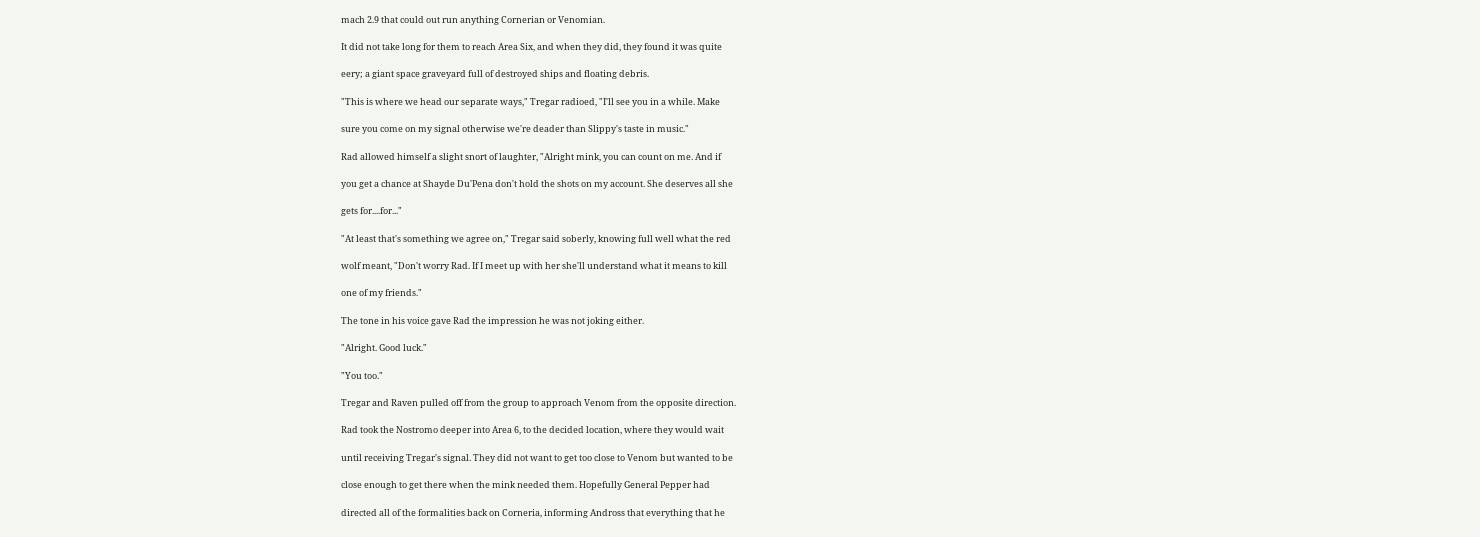mach 2.9 that could out run anything Cornerian or Venomian.

It did not take long for them to reach Area Six, and when they did, they found it was quite

eery; a giant space graveyard full of destroyed ships and floating debris.

"This is where we head our separate ways," Tregar radioed, "I'll see you in a while. Make

sure you come on my signal otherwise we're deader than Slippy's taste in music."

Rad allowed himself a slight snort of laughter, "Alright mink, you can count on me. And if

you get a chance at Shayde Du'Pena don't hold the shots on my account. She deserves all she

gets for....for..."

"At least that's something we agree on," Tregar said soberly, knowing full well what the red

wolf meant, "Don't worry Rad. If I meet up with her she'll understand what it means to kill

one of my friends."

The tone in his voice gave Rad the impression he was not joking either.

"Alright. Good luck."

"You too."

Tregar and Raven pulled off from the group to approach Venom from the opposite direction.

Rad took the Nostromo deeper into Area 6, to the decided location, where they would wait

until receiving Tregar's signal. They did not want to get too close to Venom but wanted to be

close enough to get there when the mink needed them. Hopefully General Pepper had

directed all of the formalities back on Corneria, informing Andross that everything that he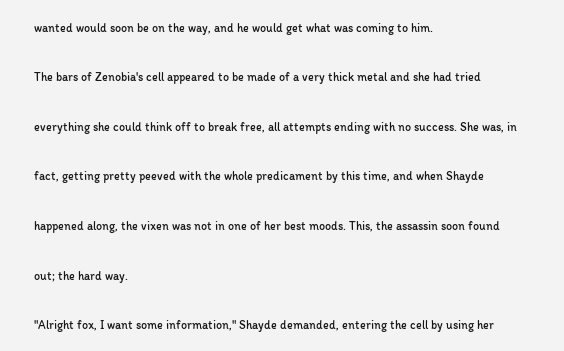wanted would soon be on the way, and he would get what was coming to him.

The bars of Zenobia's cell appeared to be made of a very thick metal and she had tried

everything she could think off to break free, all attempts ending with no success. She was, in

fact, getting pretty peeved with the whole predicament by this time, and when Shayde

happened along, the vixen was not in one of her best moods. This, the assassin soon found

out; the hard way.

"Alright fox, I want some information," Shayde demanded, entering the cell by using her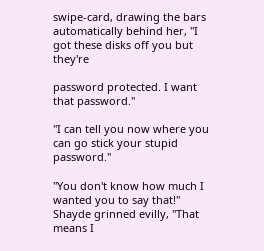swipe-card, drawing the bars automatically behind her, "I got these disks off you but they're

password protected. I want that password."

"I can tell you now where you can go stick your stupid password."

"You don't know how much I wanted you to say that!" Shayde grinned evilly, "That means I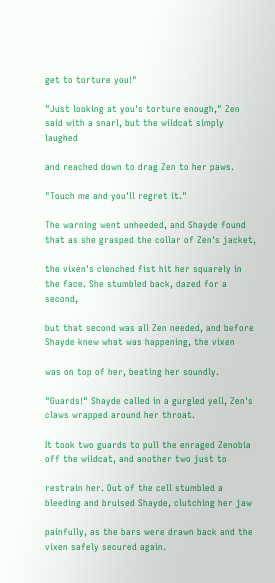get to torture you!"

"Just looking at you's torture enough," Zen said with a snarl, but the wildcat simply laughed

and reached down to drag Zen to her paws.

"Touch me and you'll regret it."

The warning went unheeded, and Shayde found that as she grasped the collar of Zen's jacket,

the vixen's clenched fist hit her squarely in the face. She stumbled back, dazed for a second,

but that second was all Zen needed, and before Shayde knew what was happening, the vixen

was on top of her, beating her soundly.

"Guards!" Shayde called in a gurgled yell, Zen's claws wrapped around her throat.

It took two guards to pull the enraged Zenobia off the wildcat, and another two just to

restrain her. Out of the cell stumbled a bleeding and bruised Shayde, clutching her jaw

painfully, as the bars were drawn back and the vixen safely secured again.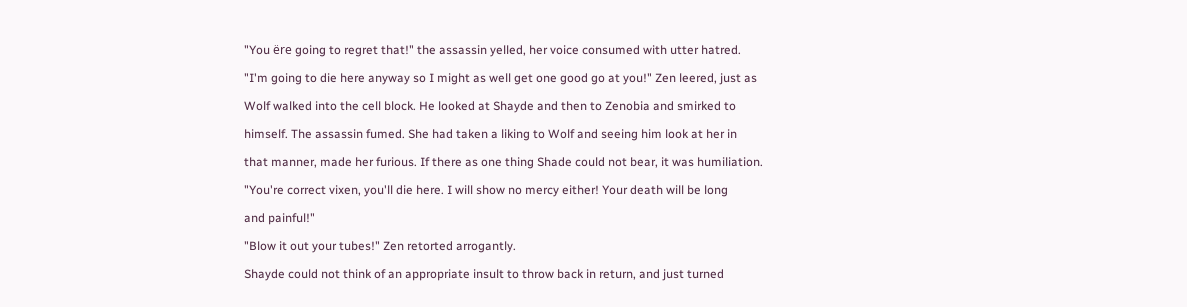"You ëre going to regret that!" the assassin yelled, her voice consumed with utter hatred.

"I'm going to die here anyway so I might as well get one good go at you!" Zen leered, just as

Wolf walked into the cell block. He looked at Shayde and then to Zenobia and smirked to

himself. The assassin fumed. She had taken a liking to Wolf and seeing him look at her in

that manner, made her furious. If there as one thing Shade could not bear, it was humiliation.

"You're correct vixen, you'll die here. I will show no mercy either! Your death will be long

and painful!"

"Blow it out your tubes!" Zen retorted arrogantly.

Shayde could not think of an appropriate insult to throw back in return, and just turned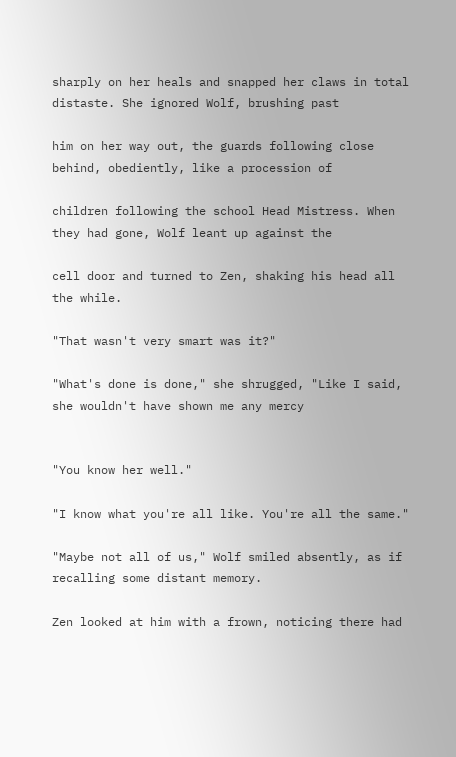sharply on her heals and snapped her claws in total distaste. She ignored Wolf, brushing past

him on her way out, the guards following close behind, obediently, like a procession of

children following the school Head Mistress. When they had gone, Wolf leant up against the

cell door and turned to Zen, shaking his head all the while.

"That wasn't very smart was it?"

"What's done is done," she shrugged, "Like I said, she wouldn't have shown me any mercy


"You know her well."

"I know what you're all like. You're all the same."

"Maybe not all of us," Wolf smiled absently, as if recalling some distant memory.

Zen looked at him with a frown, noticing there had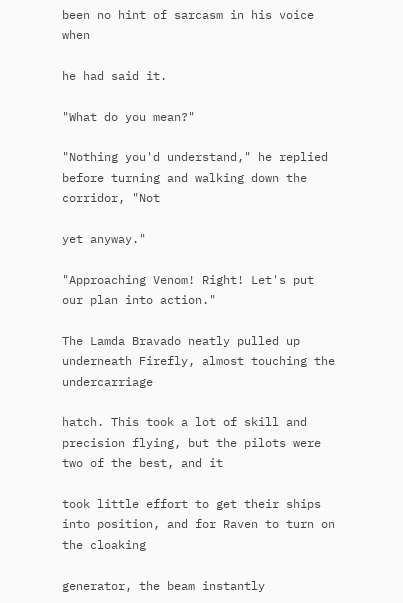been no hint of sarcasm in his voice when

he had said it.

"What do you mean?"

"Nothing you'd understand," he replied before turning and walking down the corridor, "Not

yet anyway."

"Approaching Venom! Right! Let's put our plan into action."

The Lamda Bravado neatly pulled up underneath Firefly, almost touching the undercarriage

hatch. This took a lot of skill and precision flying, but the pilots were two of the best, and it

took little effort to get their ships into position, and for Raven to turn on the cloaking

generator, the beam instantly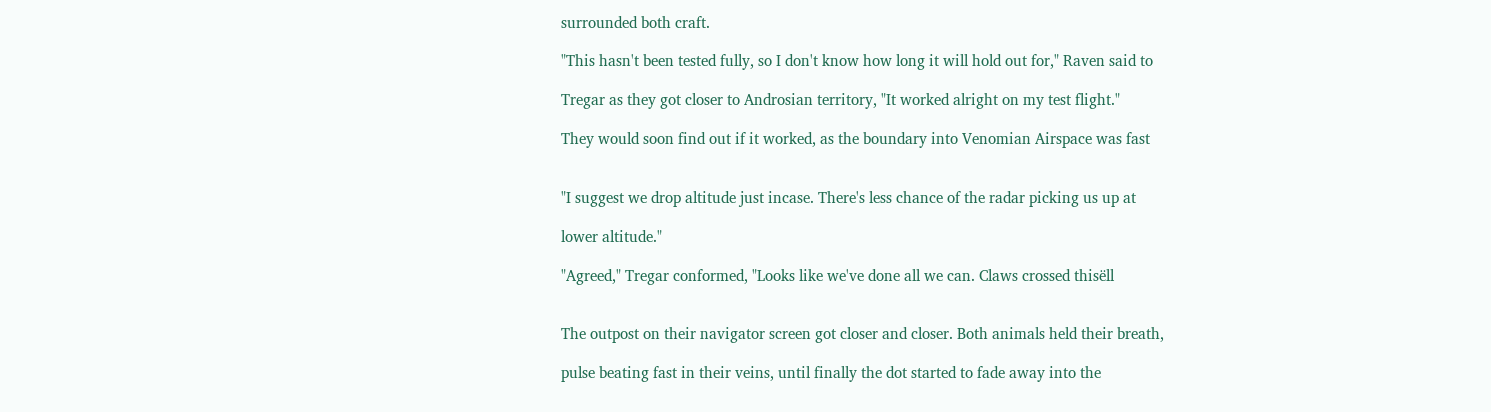surrounded both craft.

"This hasn't been tested fully, so I don't know how long it will hold out for," Raven said to

Tregar as they got closer to Androsian territory, "It worked alright on my test flight."

They would soon find out if it worked, as the boundary into Venomian Airspace was fast


"I suggest we drop altitude just incase. There's less chance of the radar picking us up at

lower altitude."

"Agreed," Tregar conformed, "Looks like we've done all we can. Claws crossed thisëll


The outpost on their navigator screen got closer and closer. Both animals held their breath,

pulse beating fast in their veins, until finally the dot started to fade away into the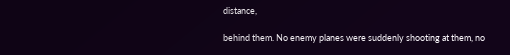distance,

behind them. No enemy planes were suddenly shooting at them, no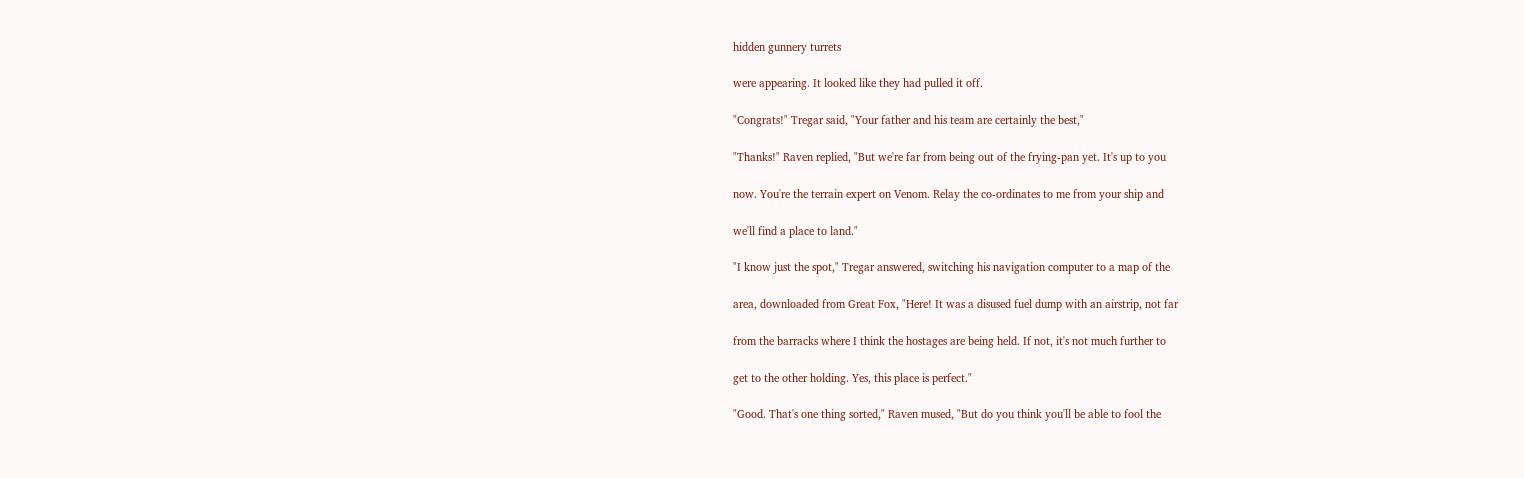hidden gunnery turrets

were appearing. It looked like they had pulled it off.

"Congrats!" Tregar said, "Your father and his team are certainly the best,"

"Thanks!" Raven replied, "But we're far from being out of the frying-pan yet. It's up to you

now. You're the terrain expert on Venom. Relay the co-ordinates to me from your ship and

we'll find a place to land."

"I know just the spot," Tregar answered, switching his navigation computer to a map of the

area, downloaded from Great Fox, "Here! It was a disused fuel dump with an airstrip, not far

from the barracks where I think the hostages are being held. If not, it's not much further to

get to the other holding. Yes, this place is perfect."

"Good. That's one thing sorted," Raven mused, "But do you think you'll be able to fool the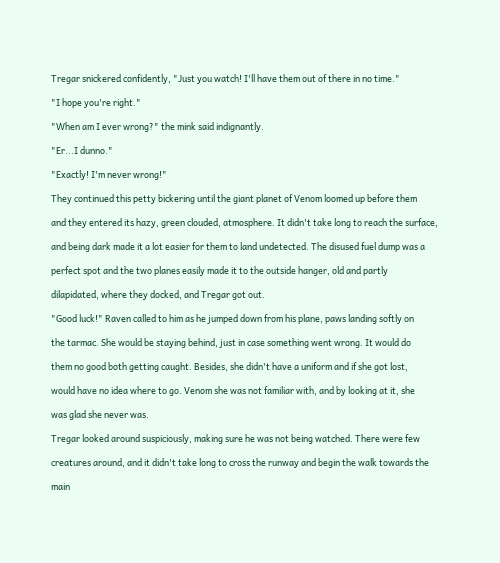Tregar snickered confidently, "Just you watch! I'll have them out of there in no time."

"I hope you're right."

"When am I ever wrong?" the mink said indignantly.

"Er...I dunno."

"Exactly! I'm never wrong!"

They continued this petty bickering until the giant planet of Venom loomed up before them

and they entered its hazy, green clouded, atmosphere. It didn't take long to reach the surface,

and being dark made it a lot easier for them to land undetected. The disused fuel dump was a

perfect spot and the two planes easily made it to the outside hanger, old and partly

dilapidated, where they docked, and Tregar got out.

"Good luck!" Raven called to him as he jumped down from his plane, paws landing softly on

the tarmac. She would be staying behind, just in case something went wrong. It would do

them no good both getting caught. Besides, she didn't have a uniform and if she got lost,

would have no idea where to go. Venom she was not familiar with, and by looking at it, she

was glad she never was.

Tregar looked around suspiciously, making sure he was not being watched. There were few

creatures around, and it didn't take long to cross the runway and begin the walk towards the

main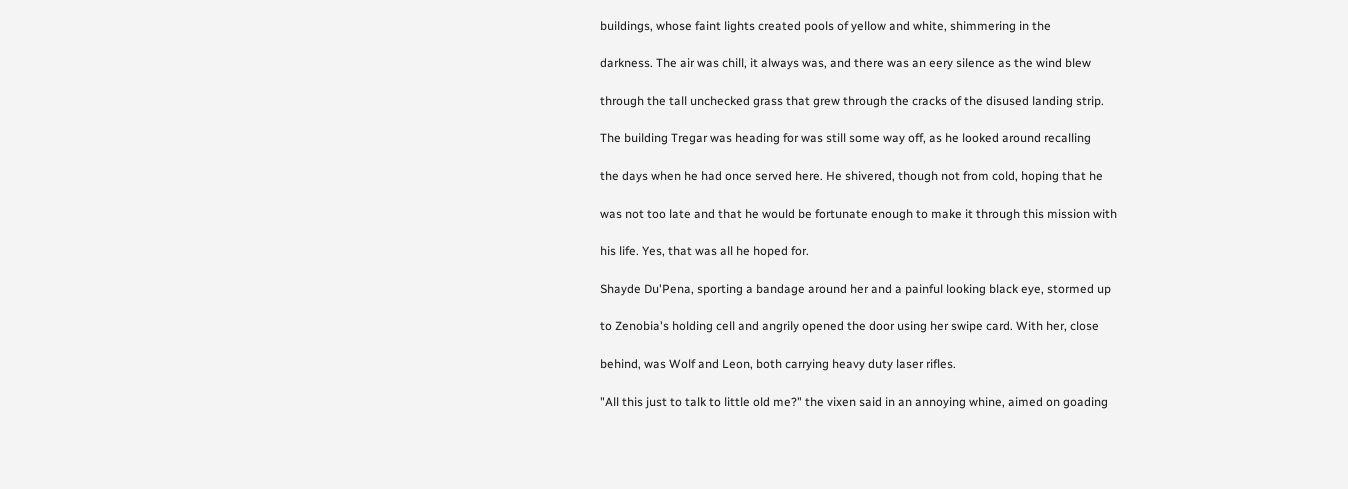buildings, whose faint lights created pools of yellow and white, shimmering in the

darkness. The air was chill, it always was, and there was an eery silence as the wind blew

through the tall unchecked grass that grew through the cracks of the disused landing strip.

The building Tregar was heading for was still some way off, as he looked around recalling

the days when he had once served here. He shivered, though not from cold, hoping that he

was not too late and that he would be fortunate enough to make it through this mission with

his life. Yes, that was all he hoped for.

Shayde Du'Pena, sporting a bandage around her and a painful looking black eye, stormed up

to Zenobia's holding cell and angrily opened the door using her swipe card. With her, close

behind, was Wolf and Leon, both carrying heavy duty laser rifles.

"All this just to talk to little old me?" the vixen said in an annoying whine, aimed on goading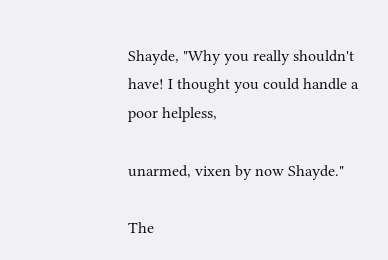Shayde, "Why you really shouldn't have! I thought you could handle a poor helpless,

unarmed, vixen by now Shayde."

The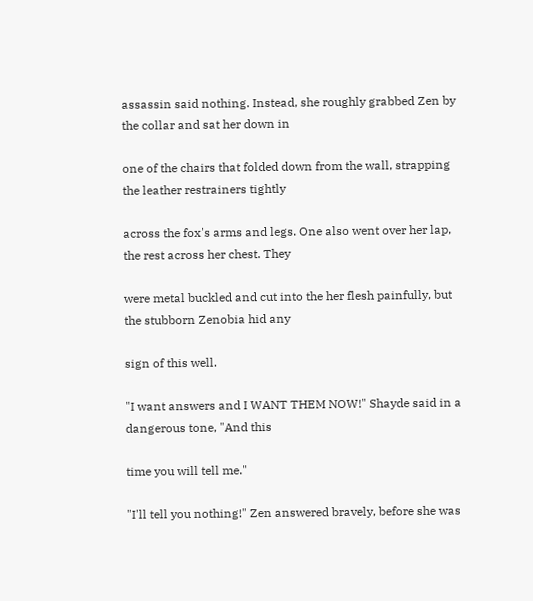assassin said nothing. Instead, she roughly grabbed Zen by the collar and sat her down in

one of the chairs that folded down from the wall, strapping the leather restrainers tightly

across the fox's arms and legs. One also went over her lap, the rest across her chest. They

were metal buckled and cut into the her flesh painfully, but the stubborn Zenobia hid any

sign of this well.

"I want answers and I WANT THEM NOW!" Shayde said in a dangerous tone, "And this

time you will tell me."

"I'll tell you nothing!" Zen answered bravely, before she was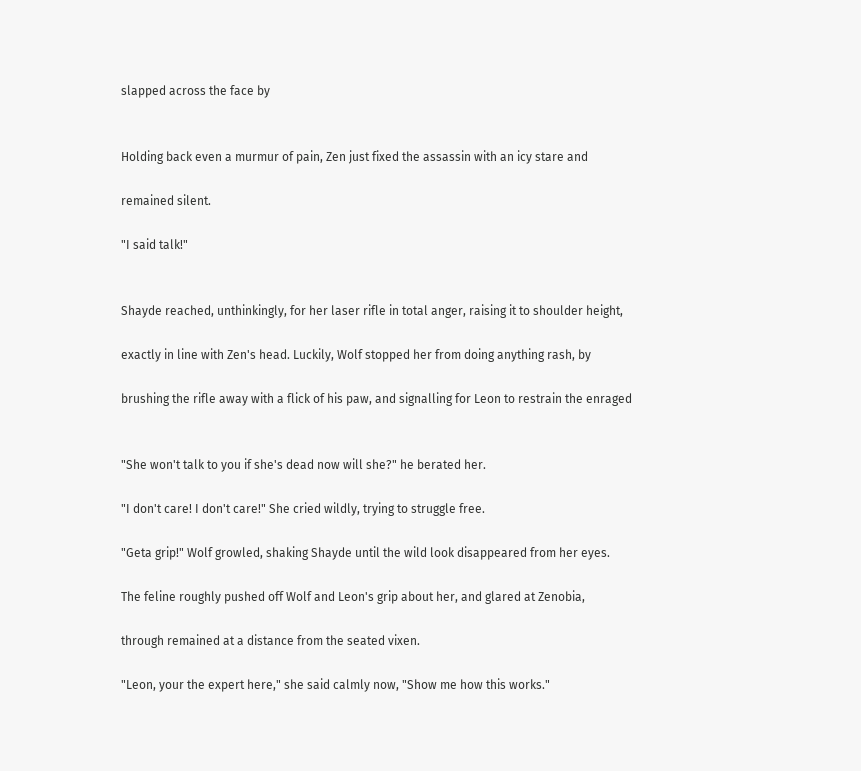slapped across the face by


Holding back even a murmur of pain, Zen just fixed the assassin with an icy stare and

remained silent.

"I said talk!"


Shayde reached, unthinkingly, for her laser rifle in total anger, raising it to shoulder height,

exactly in line with Zen's head. Luckily, Wolf stopped her from doing anything rash, by

brushing the rifle away with a flick of his paw, and signalling for Leon to restrain the enraged


"She won't talk to you if she's dead now will she?" he berated her.

"I don't care! I don't care!" She cried wildly, trying to struggle free.

"Geta grip!" Wolf growled, shaking Shayde until the wild look disappeared from her eyes.

The feline roughly pushed off Wolf and Leon's grip about her, and glared at Zenobia,

through remained at a distance from the seated vixen.

"Leon, your the expert here," she said calmly now, "Show me how this works."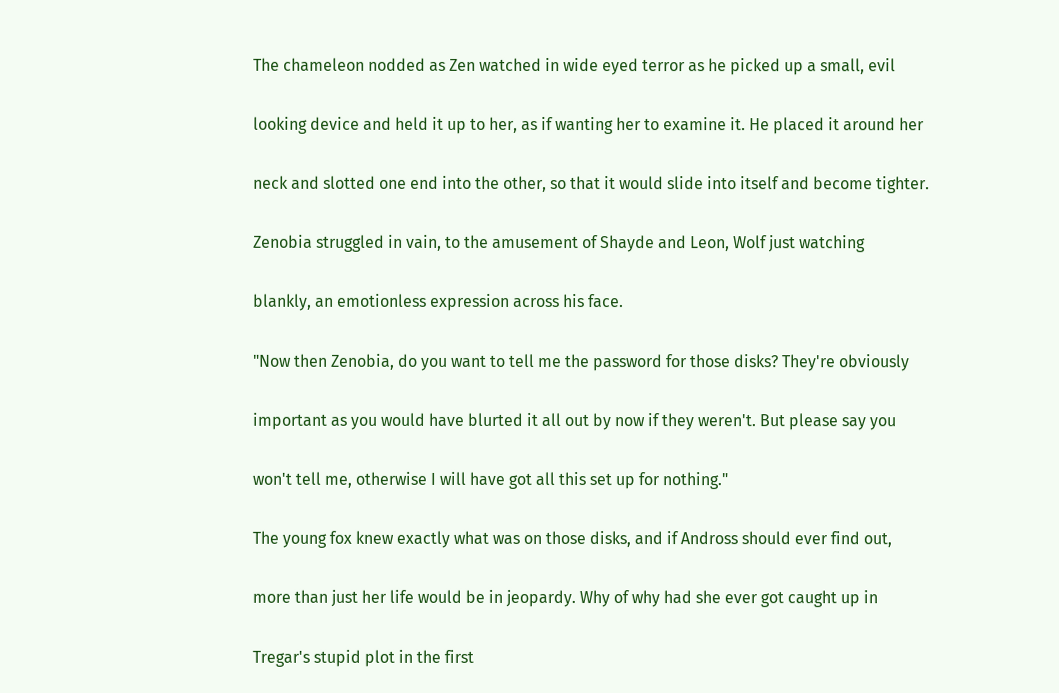The chameleon nodded as Zen watched in wide eyed terror as he picked up a small, evil

looking device and held it up to her, as if wanting her to examine it. He placed it around her

neck and slotted one end into the other, so that it would slide into itself and become tighter.

Zenobia struggled in vain, to the amusement of Shayde and Leon, Wolf just watching

blankly, an emotionless expression across his face.

"Now then Zenobia, do you want to tell me the password for those disks? They're obviously

important as you would have blurted it all out by now if they weren't. But please say you

won't tell me, otherwise I will have got all this set up for nothing."

The young fox knew exactly what was on those disks, and if Andross should ever find out,

more than just her life would be in jeopardy. Why of why had she ever got caught up in

Tregar's stupid plot in the first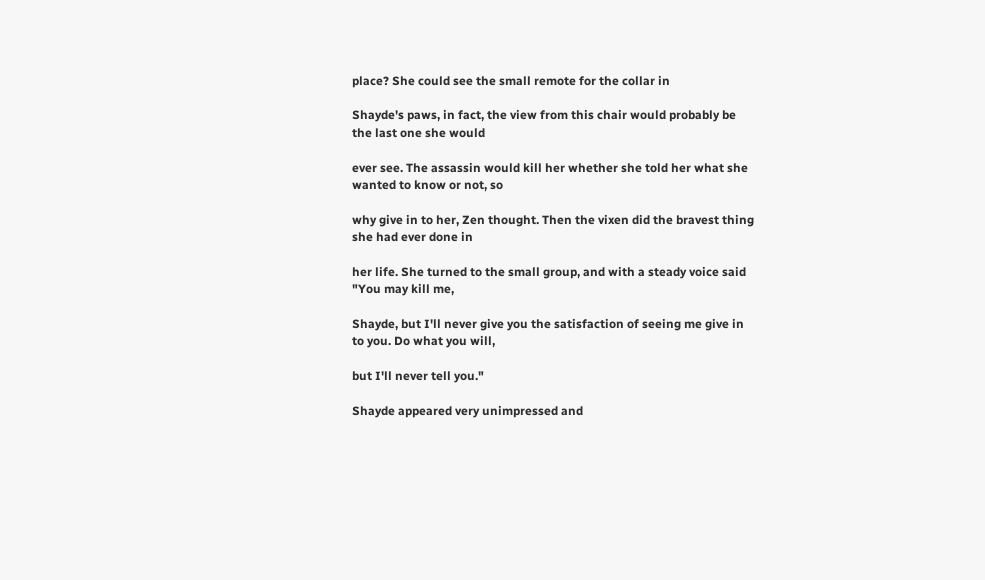place? She could see the small remote for the collar in

Shayde's paws, in fact, the view from this chair would probably be the last one she would

ever see. The assassin would kill her whether she told her what she wanted to know or not, so

why give in to her, Zen thought. Then the vixen did the bravest thing she had ever done in

her life. She turned to the small group, and with a steady voice said "You may kill me,

Shayde, but I'll never give you the satisfaction of seeing me give in to you. Do what you will,

but I'll never tell you."

Shayde appeared very unimpressed and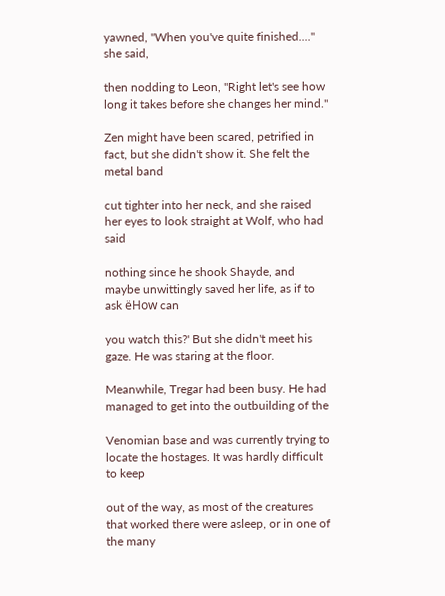yawned, "When you've quite finished...." she said,

then nodding to Leon, "Right let's see how long it takes before she changes her mind."

Zen might have been scared, petrified in fact, but she didn't show it. She felt the metal band

cut tighter into her neck, and she raised her eyes to look straight at Wolf, who had said

nothing since he shook Shayde, and maybe unwittingly saved her life, as if to ask ëHow can

you watch this?' But she didn't meet his gaze. He was staring at the floor.

Meanwhile, Tregar had been busy. He had managed to get into the outbuilding of the

Venomian base and was currently trying to locate the hostages. It was hardly difficult to keep

out of the way, as most of the creatures that worked there were asleep, or in one of the many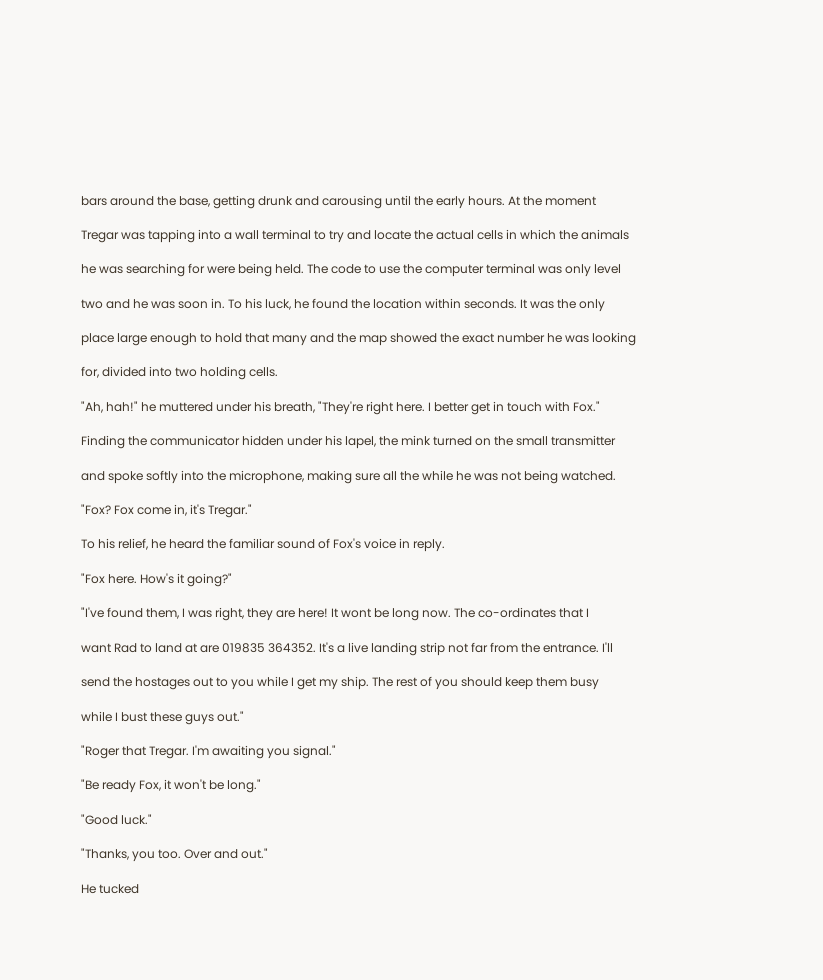bars around the base, getting drunk and carousing until the early hours. At the moment

Tregar was tapping into a wall terminal to try and locate the actual cells in which the animals

he was searching for were being held. The code to use the computer terminal was only level

two and he was soon in. To his luck, he found the location within seconds. It was the only

place large enough to hold that many and the map showed the exact number he was looking

for, divided into two holding cells.

"Ah, hah!" he muttered under his breath, "They're right here. I better get in touch with Fox."

Finding the communicator hidden under his lapel, the mink turned on the small transmitter

and spoke softly into the microphone, making sure all the while he was not being watched.

"Fox? Fox come in, it's Tregar."

To his relief, he heard the familiar sound of Fox's voice in reply.

"Fox here. How's it going?"

"I've found them, I was right, they are here! It wont be long now. The co-ordinates that I

want Rad to land at are 019835 364352. It's a live landing strip not far from the entrance. I'll

send the hostages out to you while I get my ship. The rest of you should keep them busy

while I bust these guys out."

"Roger that Tregar. I'm awaiting you signal."

"Be ready Fox, it won't be long."

"Good luck."

"Thanks, you too. Over and out."

He tucked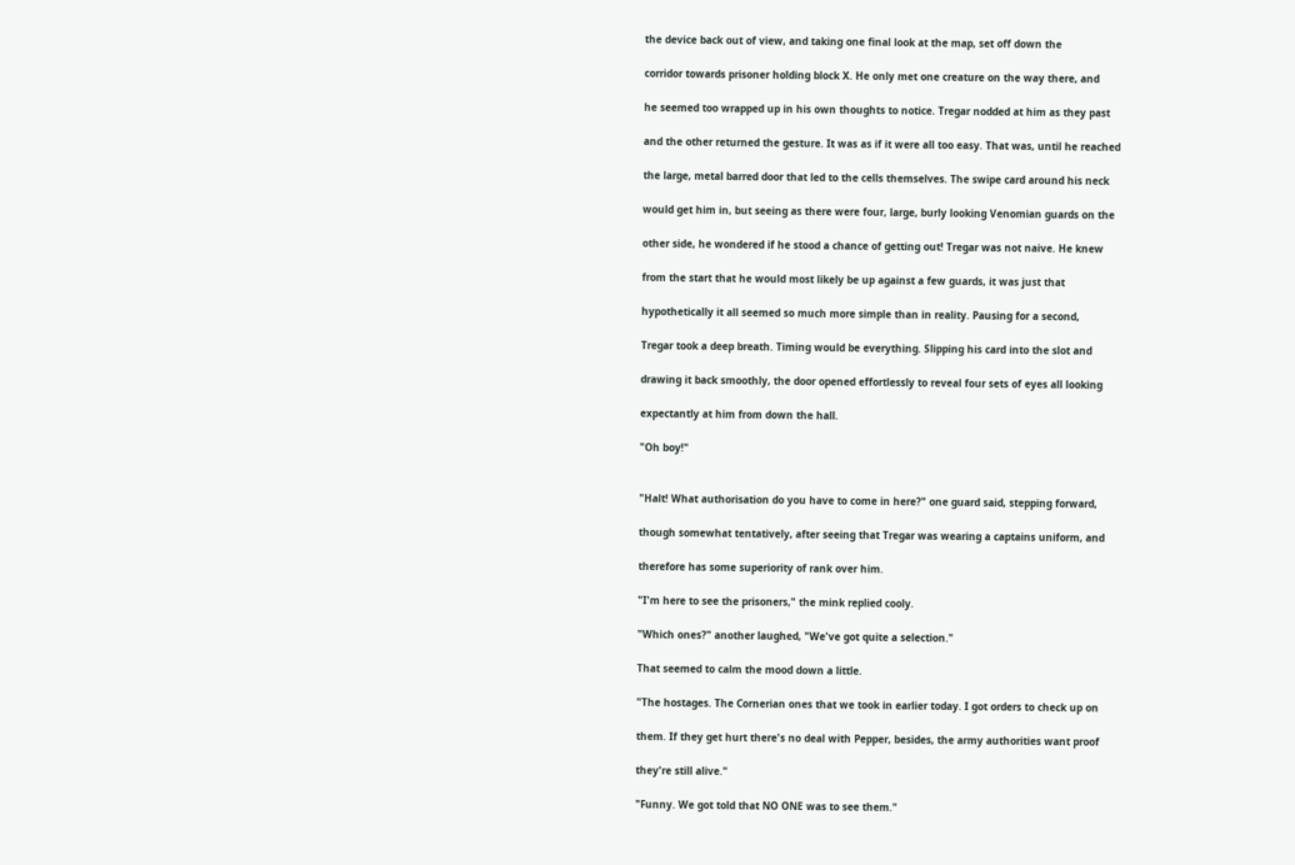the device back out of view, and taking one final look at the map, set off down the

corridor towards prisoner holding block X. He only met one creature on the way there, and

he seemed too wrapped up in his own thoughts to notice. Tregar nodded at him as they past

and the other returned the gesture. It was as if it were all too easy. That was, until he reached

the large, metal barred door that led to the cells themselves. The swipe card around his neck

would get him in, but seeing as there were four, large, burly looking Venomian guards on the

other side, he wondered if he stood a chance of getting out! Tregar was not naive. He knew

from the start that he would most likely be up against a few guards, it was just that

hypothetically it all seemed so much more simple than in reality. Pausing for a second,

Tregar took a deep breath. Timing would be everything. Slipping his card into the slot and

drawing it back smoothly, the door opened effortlessly to reveal four sets of eyes all looking

expectantly at him from down the hall.

"Oh boy!"


"Halt! What authorisation do you have to come in here?" one guard said, stepping forward,

though somewhat tentatively, after seeing that Tregar was wearing a captains uniform, and

therefore has some superiority of rank over him.

"I'm here to see the prisoners," the mink replied cooly.

"Which ones?" another laughed, "We've got quite a selection."

That seemed to calm the mood down a little.

"The hostages. The Cornerian ones that we took in earlier today. I got orders to check up on

them. If they get hurt there's no deal with Pepper, besides, the army authorities want proof

they're still alive."

"Funny. We got told that NO ONE was to see them."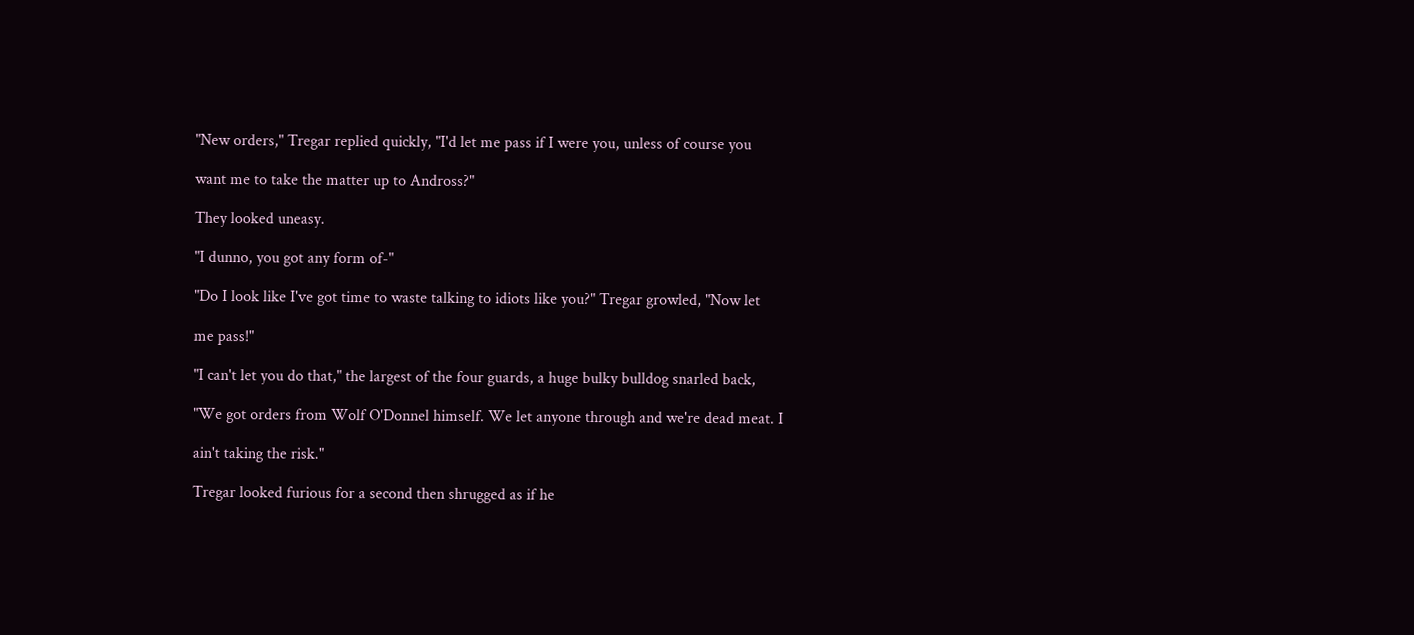"New orders," Tregar replied quickly, "I'd let me pass if I were you, unless of course you

want me to take the matter up to Andross?"

They looked uneasy.

"I dunno, you got any form of-"

"Do I look like I've got time to waste talking to idiots like you?" Tregar growled, "Now let

me pass!"

"I can't let you do that," the largest of the four guards, a huge bulky bulldog snarled back,

"We got orders from Wolf O'Donnel himself. We let anyone through and we're dead meat. I

ain't taking the risk."

Tregar looked furious for a second then shrugged as if he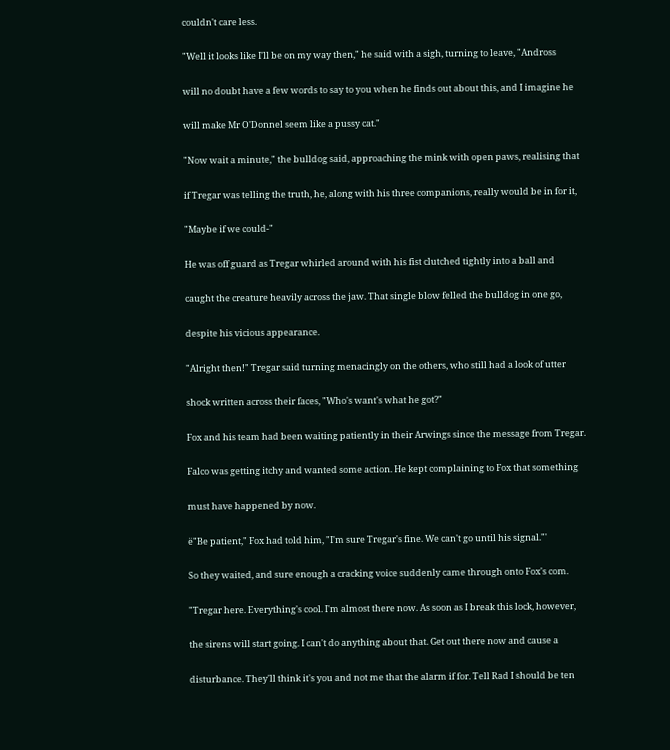couldn't care less.

"Well it looks like I'll be on my way then," he said with a sigh, turning to leave, "Andross

will no doubt have a few words to say to you when he finds out about this, and I imagine he

will make Mr O'Donnel seem like a pussy cat."

"Now wait a minute," the bulldog said, approaching the mink with open paws, realising that

if Tregar was telling the truth, he, along with his three companions, really would be in for it,

"Maybe if we could-"

He was off guard as Tregar whirled around with his fist clutched tightly into a ball and

caught the creature heavily across the jaw. That single blow felled the bulldog in one go,

despite his vicious appearance.

"Alright then!" Tregar said turning menacingly on the others, who still had a look of utter

shock written across their faces, "Who's want's what he got?"

Fox and his team had been waiting patiently in their Arwings since the message from Tregar.

Falco was getting itchy and wanted some action. He kept complaining to Fox that something

must have happened by now.

ë"Be patient," Fox had told him, "I'm sure Tregar's fine. We can't go until his signal."'

So they waited, and sure enough a cracking voice suddenly came through onto Fox's com.

"Tregar here. Everything's cool. I'm almost there now. As soon as I break this lock, however,

the sirens will start going. I can't do anything about that. Get out there now and cause a

disturbance. They'll think it's you and not me that the alarm if for. Tell Rad I should be ten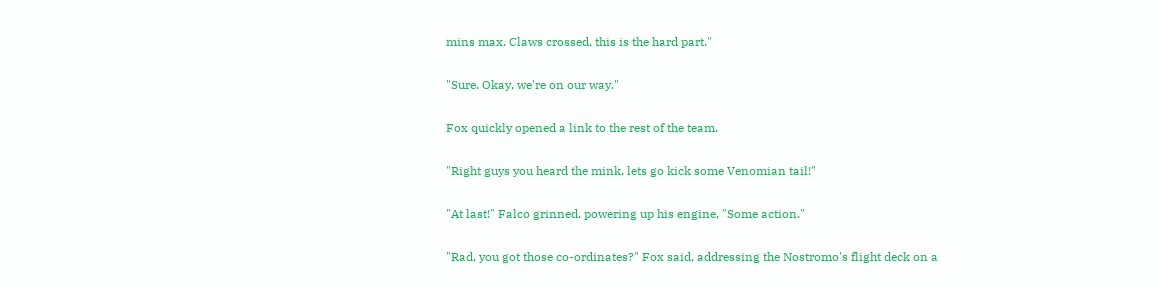mins max. Claws crossed, this is the hard part."

"Sure. Okay, we're on our way."

Fox quickly opened a link to the rest of the team.

"Right guys you heard the mink, lets go kick some Venomian tail!"

"At last!" Falco grinned, powering up his engine, "Some action."

"Rad, you got those co-ordinates?" Fox said, addressing the Nostromo's flight deck on a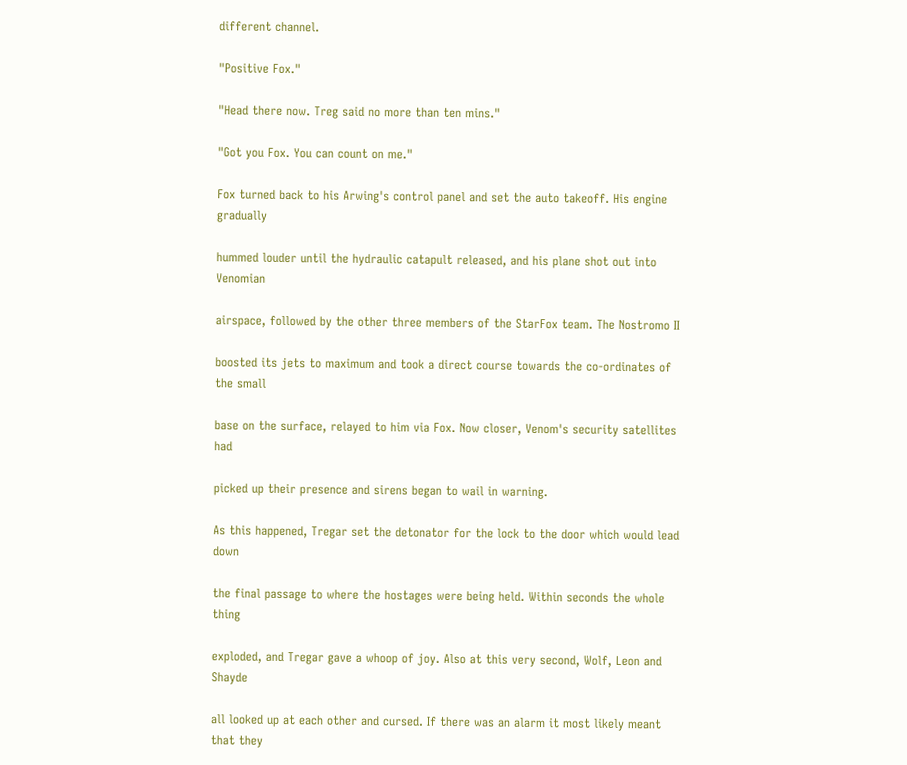different channel.

"Positive Fox."

"Head there now. Treg said no more than ten mins."

"Got you Fox. You can count on me."

Fox turned back to his Arwing's control panel and set the auto takeoff. His engine gradually

hummed louder until the hydraulic catapult released, and his plane shot out into Venomian

airspace, followed by the other three members of the StarFox team. The Nostromo II

boosted its jets to maximum and took a direct course towards the co-ordinates of the small

base on the surface, relayed to him via Fox. Now closer, Venom's security satellites had

picked up their presence and sirens began to wail in warning.

As this happened, Tregar set the detonator for the lock to the door which would lead down

the final passage to where the hostages were being held. Within seconds the whole thing

exploded, and Tregar gave a whoop of joy. Also at this very second, Wolf, Leon and Shayde

all looked up at each other and cursed. If there was an alarm it most likely meant that they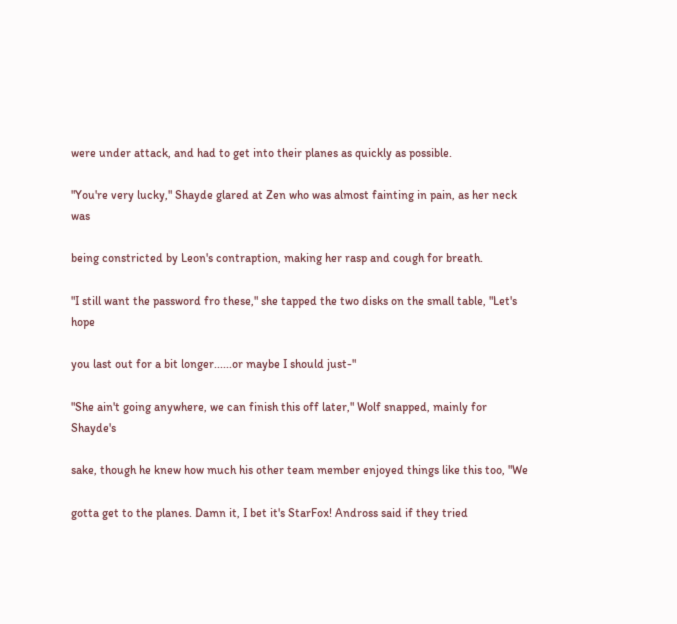were under attack, and had to get into their planes as quickly as possible.

"You're very lucky," Shayde glared at Zen who was almost fainting in pain, as her neck was

being constricted by Leon's contraption, making her rasp and cough for breath.

"I still want the password fro these," she tapped the two disks on the small table, "Let's hope

you last out for a bit longer......or maybe I should just-"

"She ain't going anywhere, we can finish this off later," Wolf snapped, mainly for Shayde's

sake, though he knew how much his other team member enjoyed things like this too, "We

gotta get to the planes. Damn it, I bet it's StarFox! Andross said if they tried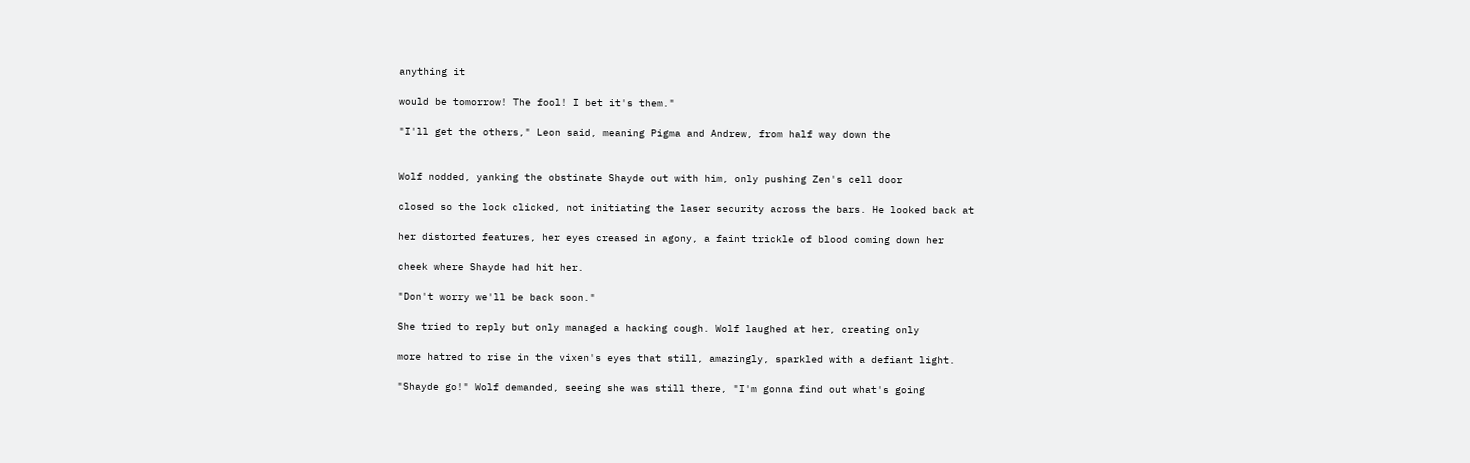anything it

would be tomorrow! The fool! I bet it's them."

"I'll get the others," Leon said, meaning Pigma and Andrew, from half way down the


Wolf nodded, yanking the obstinate Shayde out with him, only pushing Zen's cell door

closed so the lock clicked, not initiating the laser security across the bars. He looked back at

her distorted features, her eyes creased in agony, a faint trickle of blood coming down her

cheek where Shayde had hit her.

"Don't worry we'll be back soon."

She tried to reply but only managed a hacking cough. Wolf laughed at her, creating only

more hatred to rise in the vixen's eyes that still, amazingly, sparkled with a defiant light.

"Shayde go!" Wolf demanded, seeing she was still there, "I'm gonna find out what's going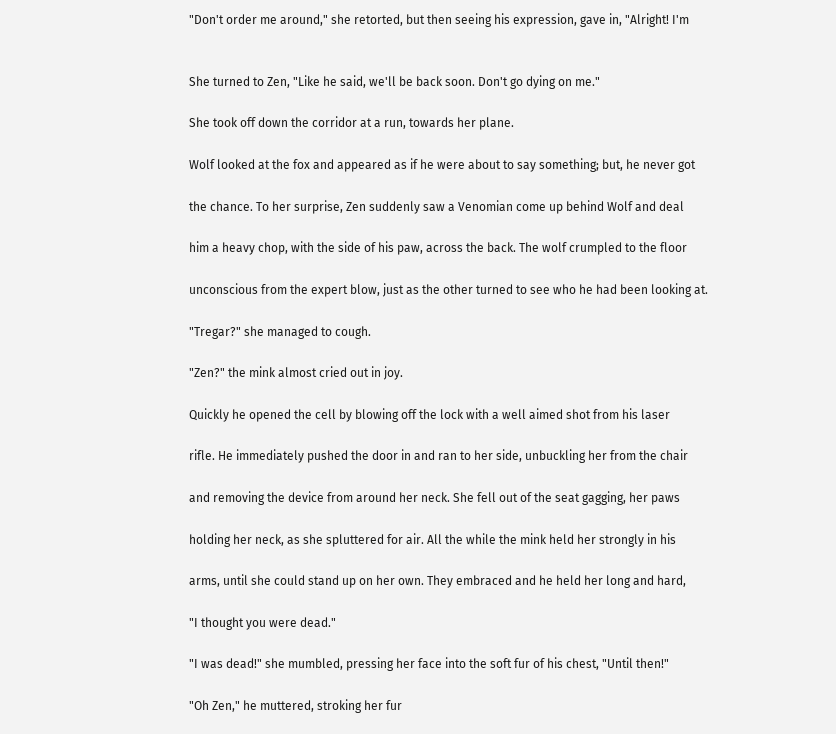"Don't order me around," she retorted, but then seeing his expression, gave in, "Alright! I'm


She turned to Zen, "Like he said, we'll be back soon. Don't go dying on me."

She took off down the corridor at a run, towards her plane.

Wolf looked at the fox and appeared as if he were about to say something; but, he never got

the chance. To her surprise, Zen suddenly saw a Venomian come up behind Wolf and deal

him a heavy chop, with the side of his paw, across the back. The wolf crumpled to the floor

unconscious from the expert blow, just as the other turned to see who he had been looking at.

"Tregar?" she managed to cough.

"Zen?" the mink almost cried out in joy.

Quickly he opened the cell by blowing off the lock with a well aimed shot from his laser

rifle. He immediately pushed the door in and ran to her side, unbuckling her from the chair

and removing the device from around her neck. She fell out of the seat gagging, her paws

holding her neck, as she spluttered for air. All the while the mink held her strongly in his

arms, until she could stand up on her own. They embraced and he held her long and hard,

"I thought you were dead."

"I was dead!" she mumbled, pressing her face into the soft fur of his chest, "Until then!"

"Oh Zen," he muttered, stroking her fur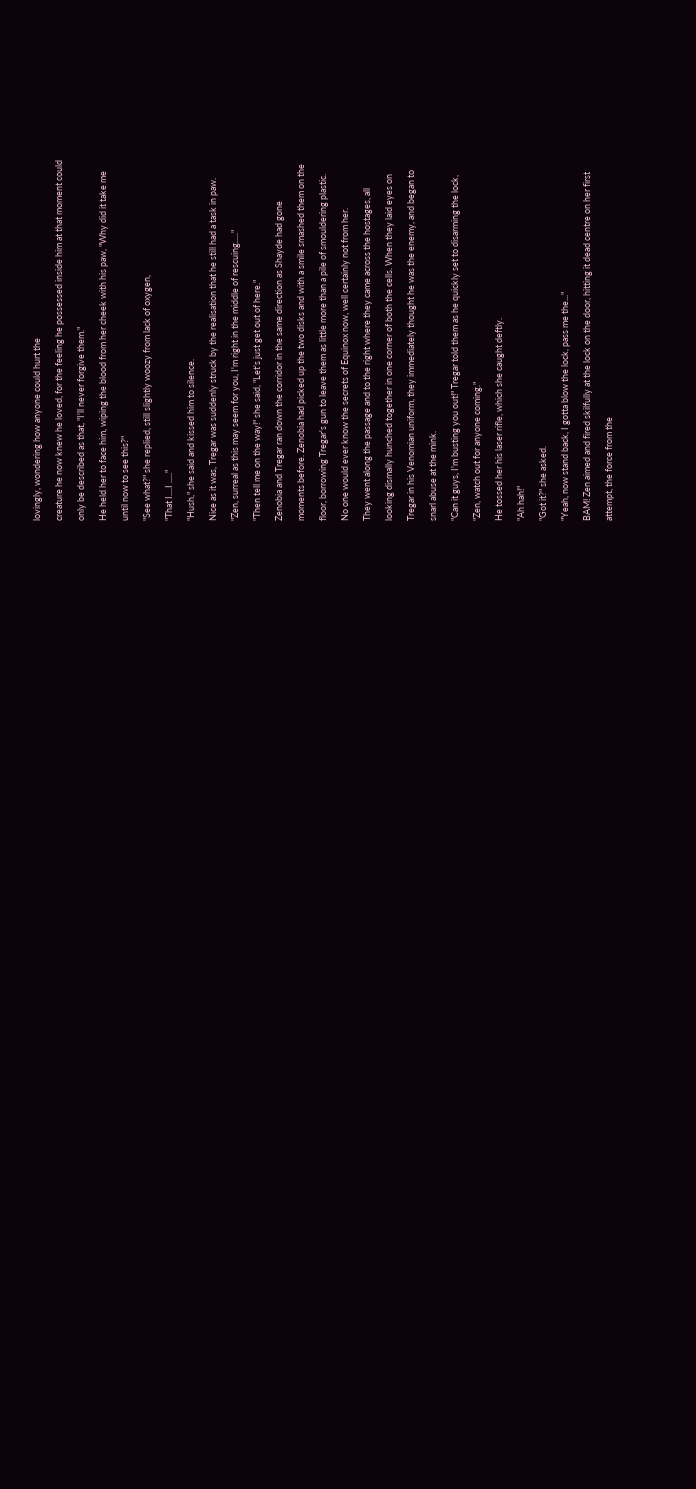lovingly, wondering how anyone could hurt the

creature he now knew he loved, for the feeling he possessed inside him at that moment could

only be described as that, "I'll never forgive them."

He held her to face him, wiping the blood from her cheek with his paw, "Why did it take me

until now to see this?"

"See what?" she replied, still slightly woozy from lack of oxygen,

"That I....I ....."

"Hush," she said and kissed him to silence.

Nice as it was, Tregar was suddenly struck by the realisation that he still had a task in paw.

"Zen, surreal as this may seem for you, I'm right in the middle of rescuing....."

"Then tell me on the way!" she said, "Let's just get out of here."

Zenobia and Tregar ran down the corridor in the same direction as Shayde had gone

moments before. Zenobia had picked up the two disks and with a smile smashed them on the

floor, borrowing Tregar's gun to leave them as little more than a pile of smouldering plastic.

No one would ever know the secrets of Equinox now, well certainly not from her.

They went along the passage and to the right where they came across the hostages, all

looking dismally hunched together in one corner of both the cells. When they laid eyes on

Tregar in his Venomian uniform, they immediately thought he was the enemy, and began to

snarl abuse at the mink.

"Can it guys, I'm busting you out!" Tregar told them as he quickly set to disarming the lock,

"Zen, watch out for anyone coming."

He tossed her his laser rifle, which she caught deftly.

"Ah hah!"

"Got it?" she asked.

"Yeah, now stand back, I gotta blow the lock, pass me the..."

BAM! Zen aimed and fired skilfully at the lock on the door, hitting it dead centre on her first

attempt, the force from the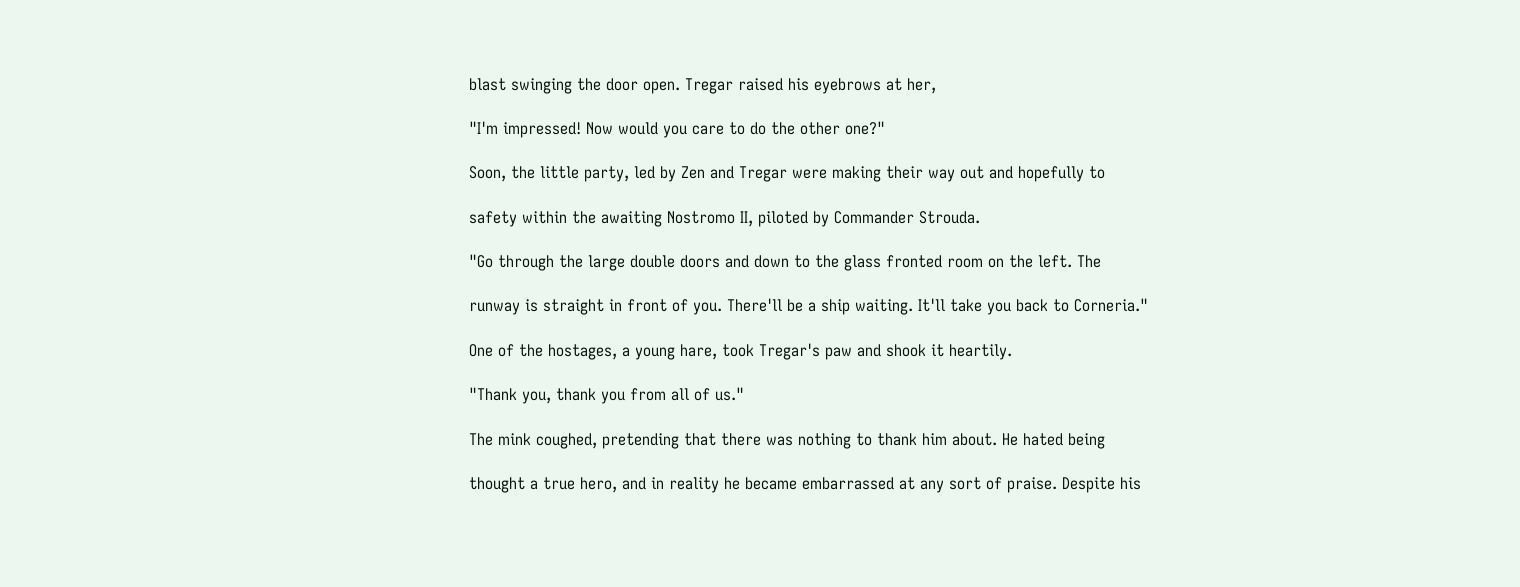blast swinging the door open. Tregar raised his eyebrows at her,

"I'm impressed! Now would you care to do the other one?"

Soon, the little party, led by Zen and Tregar were making their way out and hopefully to

safety within the awaiting Nostromo II, piloted by Commander Strouda.

"Go through the large double doors and down to the glass fronted room on the left. The

runway is straight in front of you. There'll be a ship waiting. It'll take you back to Corneria."

One of the hostages, a young hare, took Tregar's paw and shook it heartily.

"Thank you, thank you from all of us."

The mink coughed, pretending that there was nothing to thank him about. He hated being

thought a true hero, and in reality he became embarrassed at any sort of praise. Despite his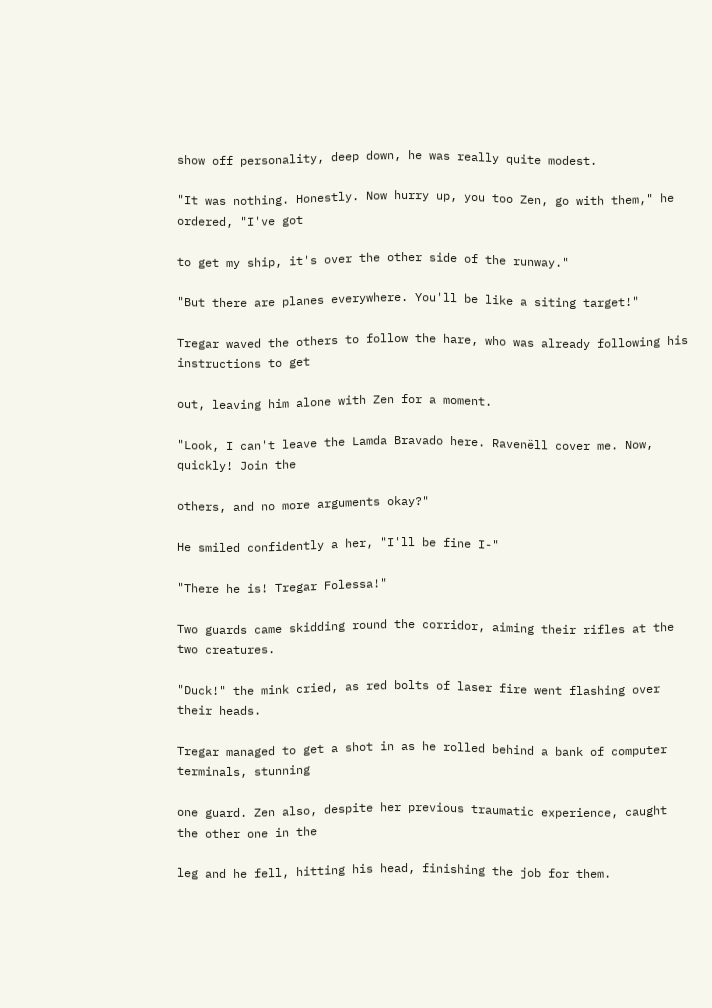show off personality, deep down, he was really quite modest.

"It was nothing. Honestly. Now hurry up, you too Zen, go with them," he ordered, "I've got

to get my ship, it's over the other side of the runway."

"But there are planes everywhere. You'll be like a siting target!"

Tregar waved the others to follow the hare, who was already following his instructions to get

out, leaving him alone with Zen for a moment.

"Look, I can't leave the Lamda Bravado here. Ravenëll cover me. Now, quickly! Join the

others, and no more arguments okay?"

He smiled confidently a her, "I'll be fine I-"

"There he is! Tregar Folessa!"

Two guards came skidding round the corridor, aiming their rifles at the two creatures.

"Duck!" the mink cried, as red bolts of laser fire went flashing over their heads.

Tregar managed to get a shot in as he rolled behind a bank of computer terminals, stunning

one guard. Zen also, despite her previous traumatic experience, caught the other one in the

leg and he fell, hitting his head, finishing the job for them.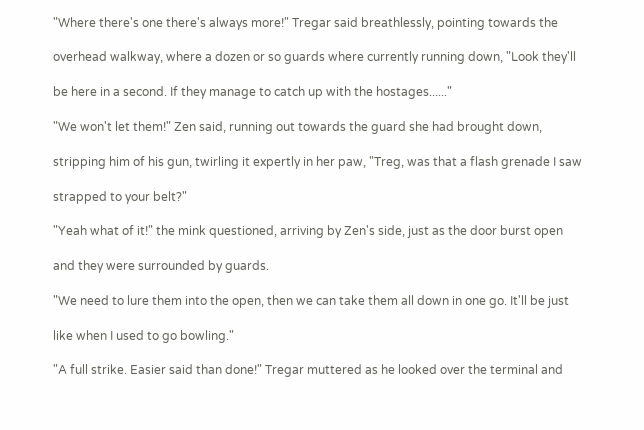"Where there's one there's always more!" Tregar said breathlessly, pointing towards the

overhead walkway, where a dozen or so guards where currently running down, "Look they'll

be here in a second. If they manage to catch up with the hostages......"

"We won't let them!" Zen said, running out towards the guard she had brought down,

stripping him of his gun, twirling it expertly in her paw, "Treg, was that a flash grenade I saw

strapped to your belt?"

"Yeah what of it!" the mink questioned, arriving by Zen's side, just as the door burst open

and they were surrounded by guards.

"We need to lure them into the open, then we can take them all down in one go. It'll be just

like when I used to go bowling."

"A full strike. Easier said than done!" Tregar muttered as he looked over the terminal and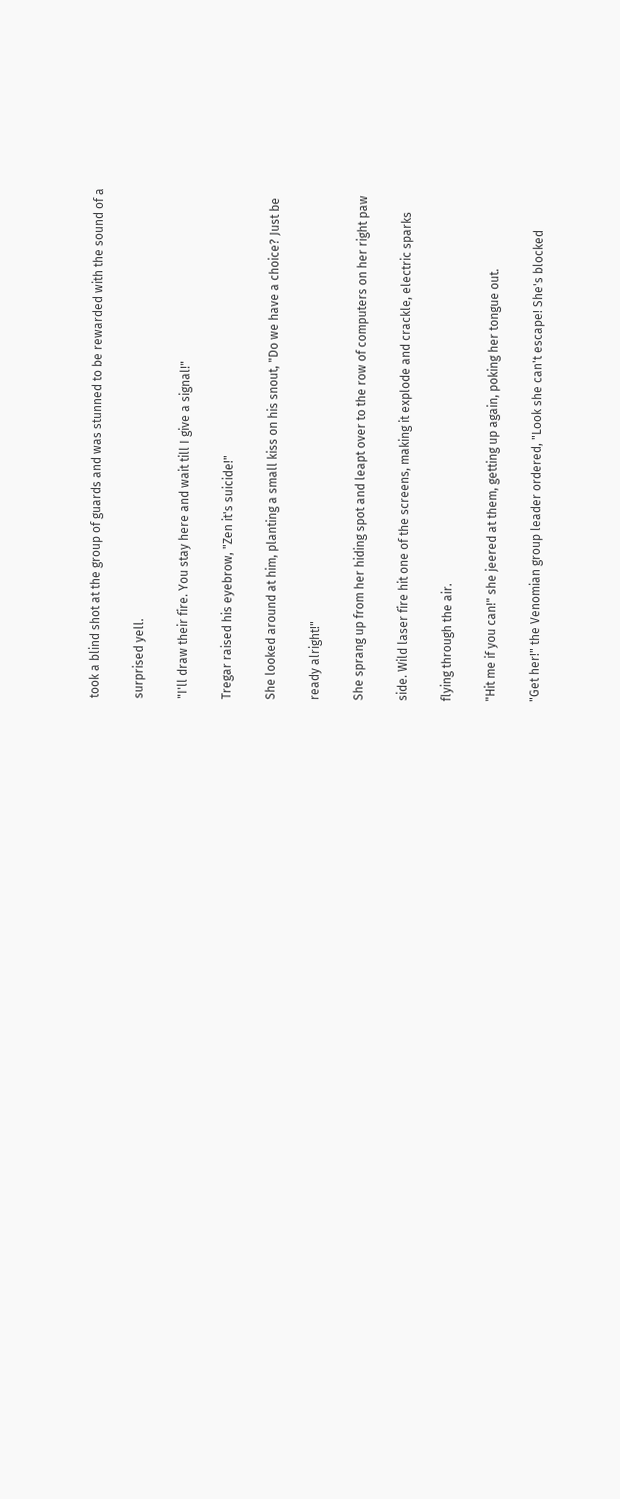took a blind shot at the group of guards and was stunned to be rewarded with the sound of a

surprised yell.

"I'll draw their fire. You stay here and wait till I give a signal!"

Tregar raised his eyebrow, "Zen it's suicide!"

She looked around at him, planting a small kiss on his snout, "Do we have a choice? Just be

ready alright!"

She sprang up from her hiding spot and leapt over to the row of computers on her right paw

side. Wild laser fire hit one of the screens, making it explode and crackle, electric sparks

flying through the air.

"Hit me if you can!" she jeered at them, getting up again, poking her tongue out.

"Get her!" the Venomian group leader ordered, "Look she can't escape! She's blocked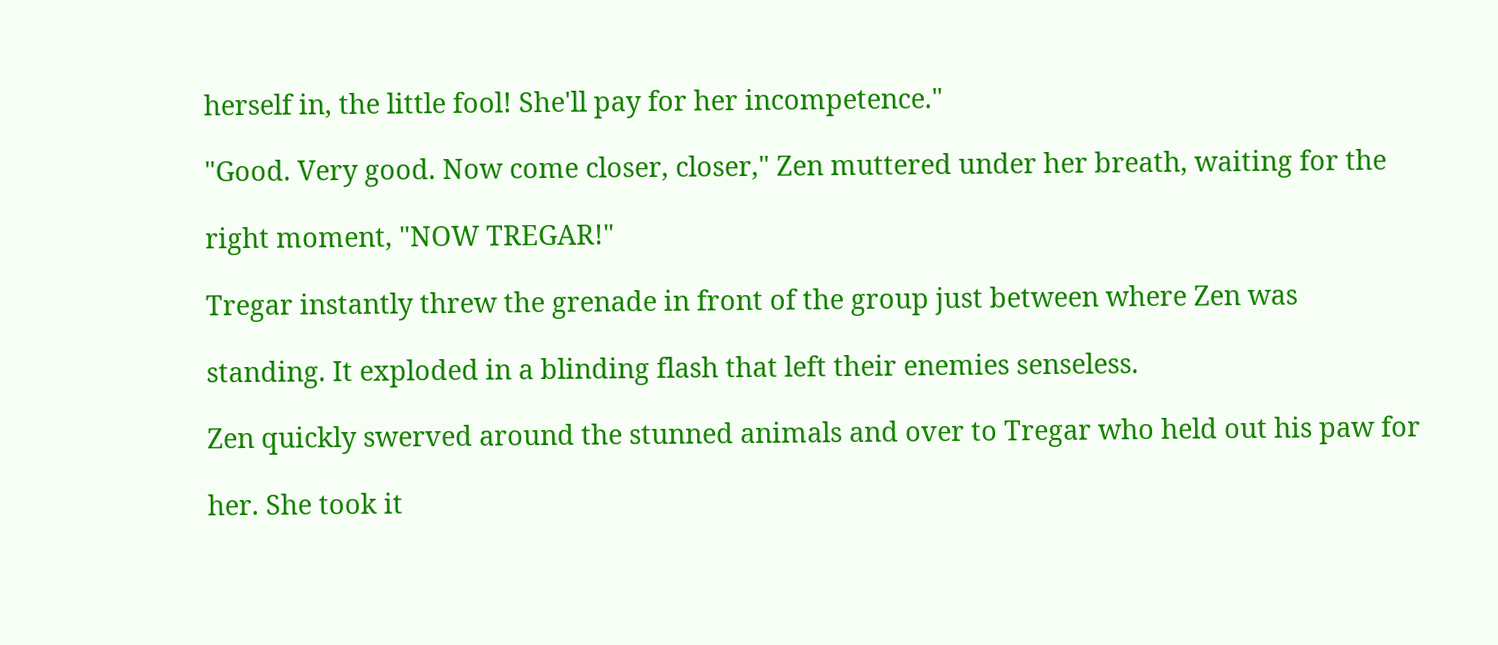herself in, the little fool! She'll pay for her incompetence."

"Good. Very good. Now come closer, closer," Zen muttered under her breath, waiting for the

right moment, "NOW TREGAR!"

Tregar instantly threw the grenade in front of the group just between where Zen was

standing. It exploded in a blinding flash that left their enemies senseless.

Zen quickly swerved around the stunned animals and over to Tregar who held out his paw for

her. She took it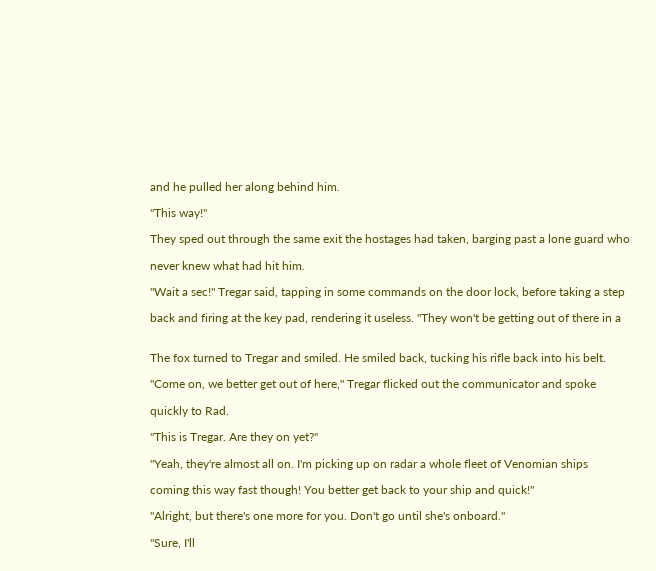and he pulled her along behind him.

"This way!"

They sped out through the same exit the hostages had taken, barging past a lone guard who

never knew what had hit him.

"Wait a sec!" Tregar said, tapping in some commands on the door lock, before taking a step

back and firing at the key pad, rendering it useless. "They won't be getting out of there in a


The fox turned to Tregar and smiled. He smiled back, tucking his rifle back into his belt.

"Come on, we better get out of here," Tregar flicked out the communicator and spoke

quickly to Rad.

"This is Tregar. Are they on yet?"

"Yeah, they're almost all on. I'm picking up on radar a whole fleet of Venomian ships

coming this way fast though! You better get back to your ship and quick!"

"Alright, but there's one more for you. Don't go until she's onboard."

"Sure, I'll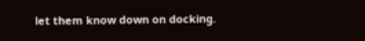let them know down on docking.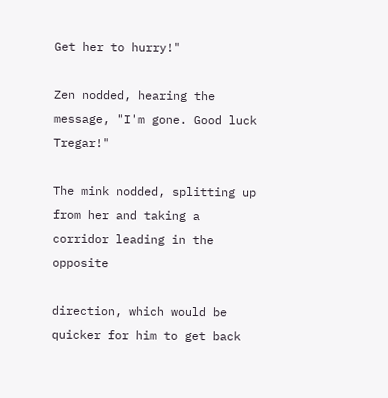Get her to hurry!"

Zen nodded, hearing the message, "I'm gone. Good luck Tregar!"

The mink nodded, splitting up from her and taking a corridor leading in the opposite

direction, which would be quicker for him to get back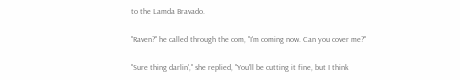to the Lamda Bravado.

"Raven?" he called through the com, "I'm coming now. Can you cover me?"

"Sure thing darlin'," she replied, "You'll be cutting it fine, but I think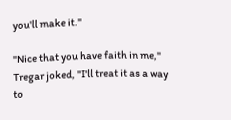you'll make it."

"Nice that you have faith in me," Tregar joked, "I'll treat it as a way to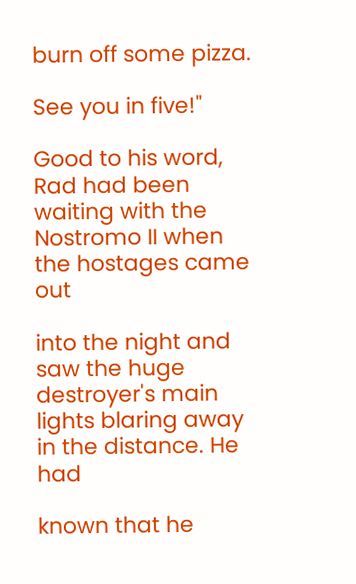burn off some pizza.

See you in five!"

Good to his word, Rad had been waiting with the Nostromo II when the hostages came out

into the night and saw the huge destroyer's main lights blaring away in the distance. He had

known that he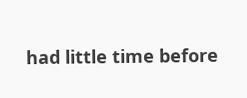had little time before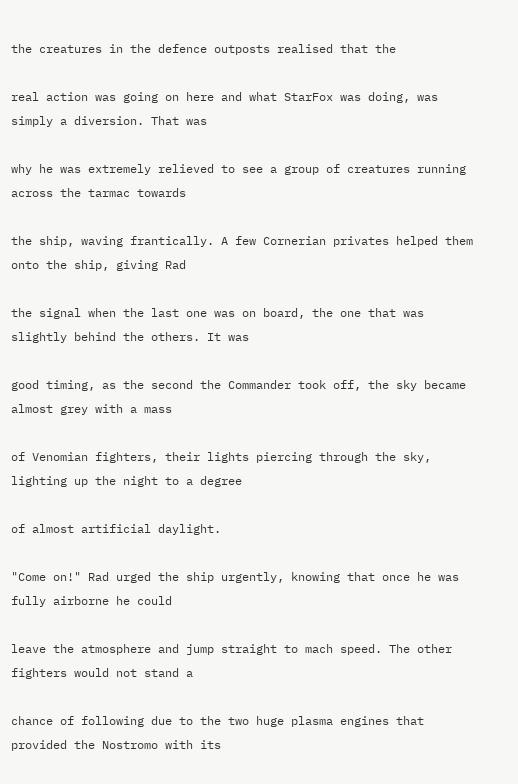the creatures in the defence outposts realised that the

real action was going on here and what StarFox was doing, was simply a diversion. That was

why he was extremely relieved to see a group of creatures running across the tarmac towards

the ship, waving frantically. A few Cornerian privates helped them onto the ship, giving Rad

the signal when the last one was on board, the one that was slightly behind the others. It was

good timing, as the second the Commander took off, the sky became almost grey with a mass

of Venomian fighters, their lights piercing through the sky, lighting up the night to a degree

of almost artificial daylight.

"Come on!" Rad urged the ship urgently, knowing that once he was fully airborne he could

leave the atmosphere and jump straight to mach speed. The other fighters would not stand a

chance of following due to the two huge plasma engines that provided the Nostromo with its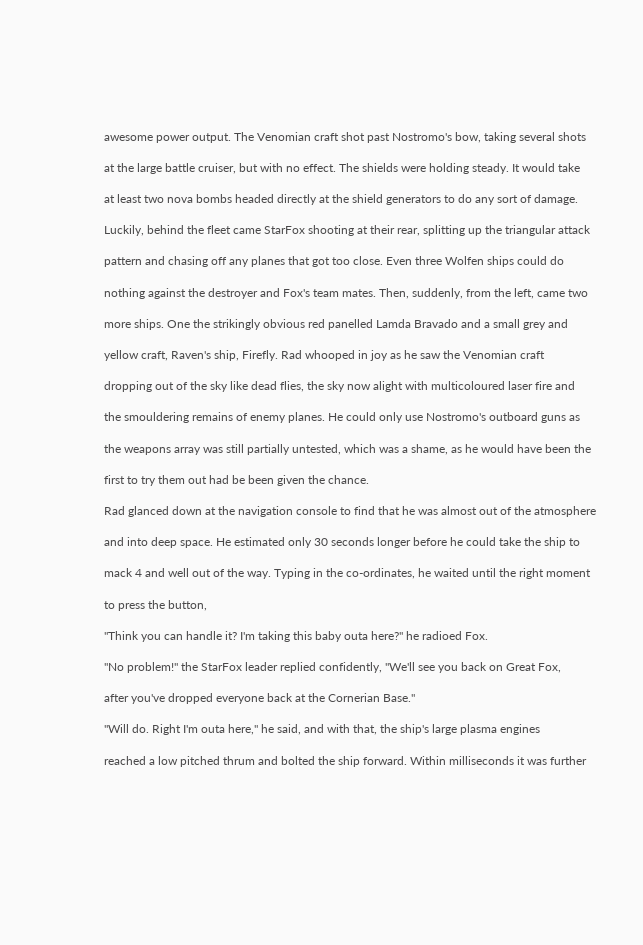awesome power output. The Venomian craft shot past Nostromo's bow, taking several shots

at the large battle cruiser, but with no effect. The shields were holding steady. It would take

at least two nova bombs headed directly at the shield generators to do any sort of damage.

Luckily, behind the fleet came StarFox shooting at their rear, splitting up the triangular attack

pattern and chasing off any planes that got too close. Even three Wolfen ships could do

nothing against the destroyer and Fox's team mates. Then, suddenly, from the left, came two

more ships. One the strikingly obvious red panelled Lamda Bravado and a small grey and

yellow craft, Raven's ship, Firefly. Rad whooped in joy as he saw the Venomian craft

dropping out of the sky like dead flies, the sky now alight with multicoloured laser fire and

the smouldering remains of enemy planes. He could only use Nostromo's outboard guns as

the weapons array was still partially untested, which was a shame, as he would have been the

first to try them out had be been given the chance.

Rad glanced down at the navigation console to find that he was almost out of the atmosphere

and into deep space. He estimated only 30 seconds longer before he could take the ship to

mack 4 and well out of the way. Typing in the co-ordinates, he waited until the right moment

to press the button,

"Think you can handle it? I'm taking this baby outa here?" he radioed Fox.

"No problem!" the StarFox leader replied confidently, "We'll see you back on Great Fox,

after you've dropped everyone back at the Cornerian Base."

"Will do. Right I'm outa here," he said, and with that, the ship's large plasma engines

reached a low pitched thrum and bolted the ship forward. Within milliseconds it was further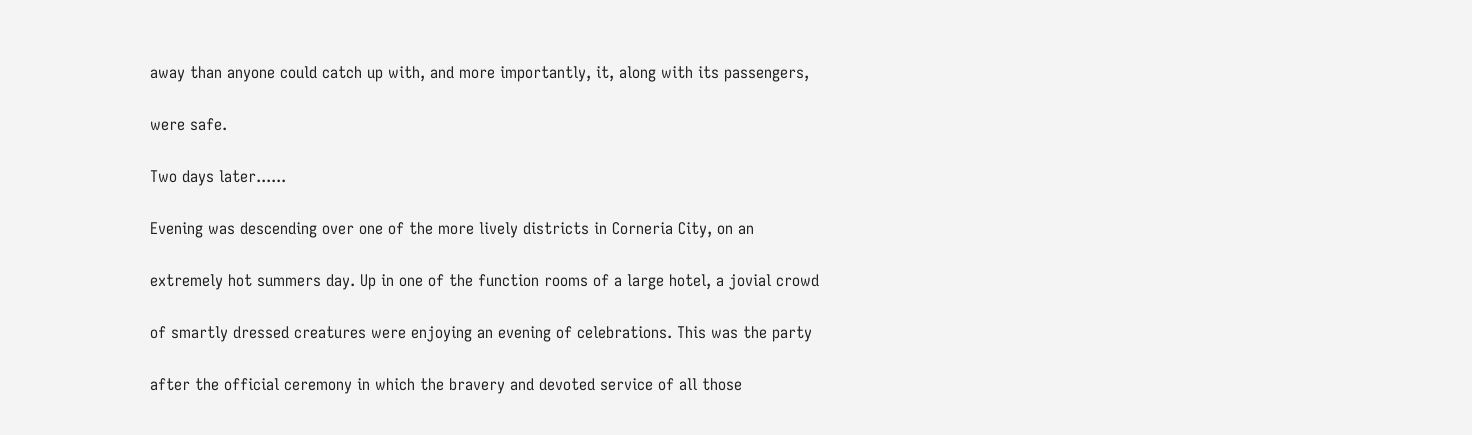away than anyone could catch up with, and more importantly, it, along with its passengers,

were safe.

Two days later......

Evening was descending over one of the more lively districts in Corneria City, on an

extremely hot summers day. Up in one of the function rooms of a large hotel, a jovial crowd

of smartly dressed creatures were enjoying an evening of celebrations. This was the party

after the official ceremony in which the bravery and devoted service of all those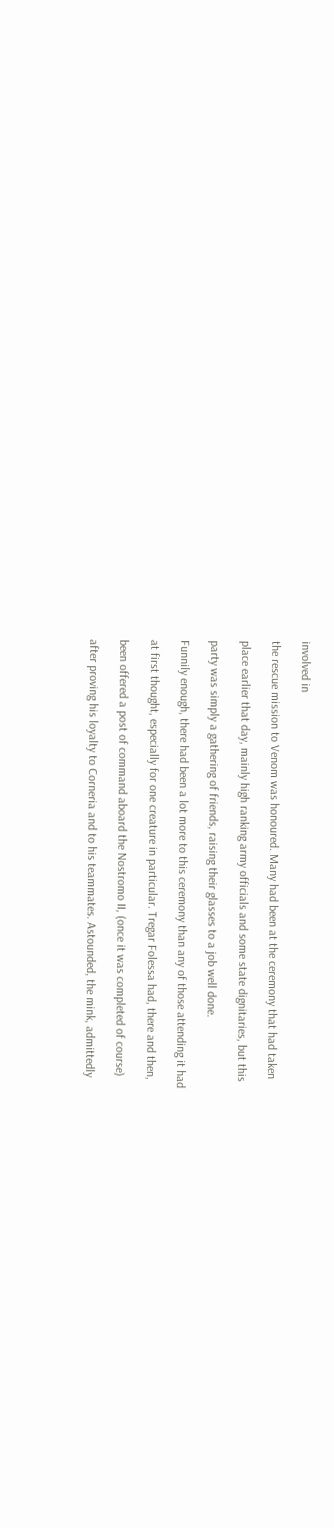involved in

the rescue mission to Venom was honoured. Many had been at the ceremony that had taken

place earlier that day, mainly high ranking army officials and some state dignitaries, but this

party was simply a gathering of friends, raising their glasses to a job well done.

Funnily enough, there had been a lot more to this ceremony than any of those attending it had

at first thought, especially for one creature in particular. Tregar Folessa had, there and then,

been offered a post of command aboard the Nostromo II, (once it was completed of course)

after proving his loyalty to Corneria and to his teammates. Astounded, the mink, admittedly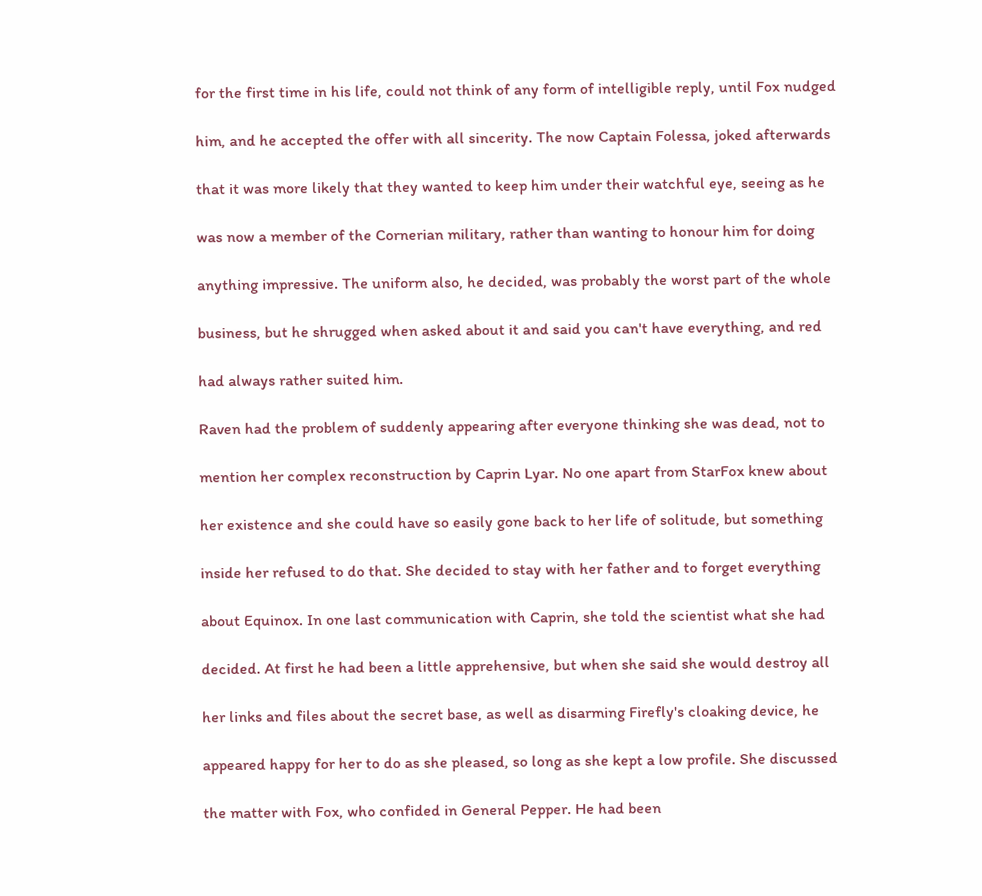for the first time in his life, could not think of any form of intelligible reply, until Fox nudged

him, and he accepted the offer with all sincerity. The now Captain Folessa, joked afterwards

that it was more likely that they wanted to keep him under their watchful eye, seeing as he

was now a member of the Cornerian military, rather than wanting to honour him for doing

anything impressive. The uniform also, he decided, was probably the worst part of the whole

business, but he shrugged when asked about it and said you can't have everything, and red

had always rather suited him.

Raven had the problem of suddenly appearing after everyone thinking she was dead, not to

mention her complex reconstruction by Caprin Lyar. No one apart from StarFox knew about

her existence and she could have so easily gone back to her life of solitude, but something

inside her refused to do that. She decided to stay with her father and to forget everything

about Equinox. In one last communication with Caprin, she told the scientist what she had

decided. At first he had been a little apprehensive, but when she said she would destroy all

her links and files about the secret base, as well as disarming Firefly's cloaking device, he

appeared happy for her to do as she pleased, so long as she kept a low profile. She discussed

the matter with Fox, who confided in General Pepper. He had been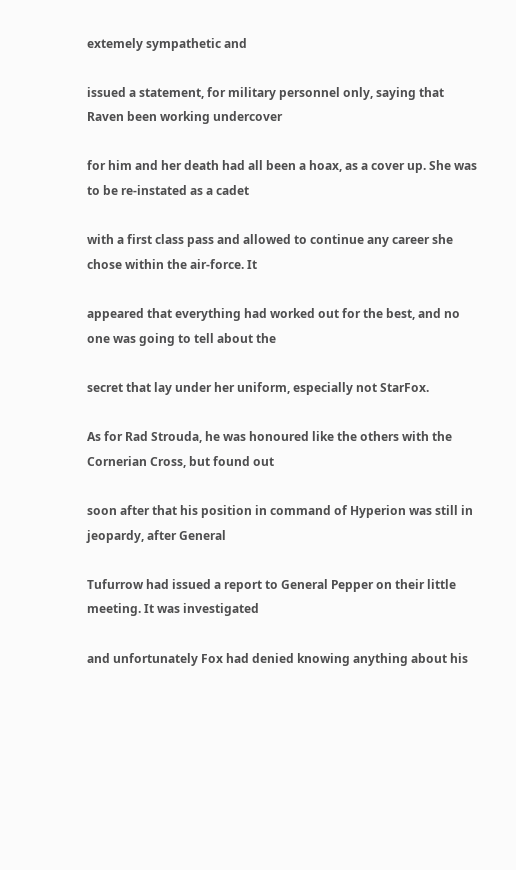extemely sympathetic and

issued a statement, for military personnel only, saying that Raven been working undercover

for him and her death had all been a hoax, as a cover up. She was to be re-instated as a cadet

with a first class pass and allowed to continue any career she chose within the air-force. It

appeared that everything had worked out for the best, and no one was going to tell about the

secret that lay under her uniform, especially not StarFox.

As for Rad Strouda, he was honoured like the others with the Cornerian Cross, but found out

soon after that his position in command of Hyperion was still in jeopardy, after General

Tufurrow had issued a report to General Pepper on their little meeting. It was investigated

and unfortunately Fox had denied knowing anything about his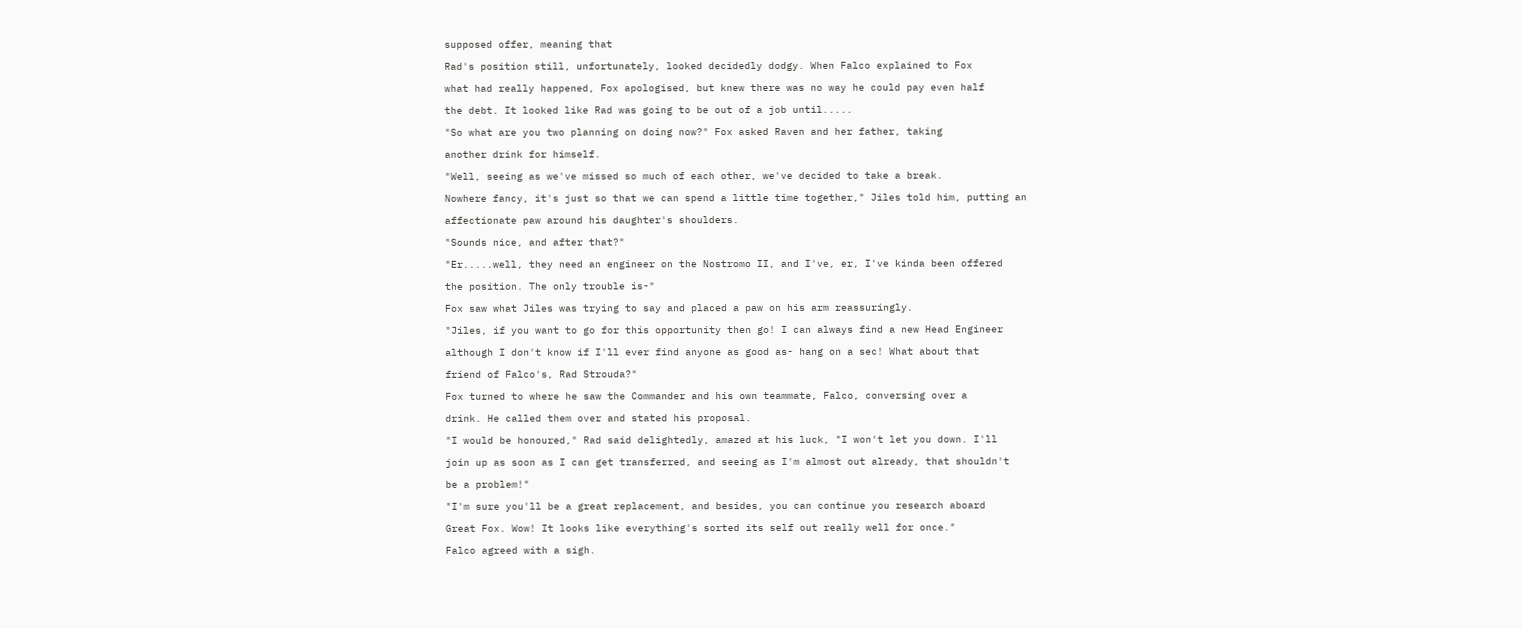supposed offer, meaning that

Rad's position still, unfortunately, looked decidedly dodgy. When Falco explained to Fox

what had really happened, Fox apologised, but knew there was no way he could pay even half

the debt. It looked like Rad was going to be out of a job until.....

"So what are you two planning on doing now?" Fox asked Raven and her father, taking

another drink for himself.

"Well, seeing as we've missed so much of each other, we've decided to take a break.

Nowhere fancy, it's just so that we can spend a little time together," Jiles told him, putting an

affectionate paw around his daughter's shoulders.

"Sounds nice, and after that?"

"Er.....well, they need an engineer on the Nostromo II, and I've, er, I've kinda been offered

the position. The only trouble is-"

Fox saw what Jiles was trying to say and placed a paw on his arm reassuringly.

"Jiles, if you want to go for this opportunity then go! I can always find a new Head Engineer

although I don't know if I'll ever find anyone as good as- hang on a sec! What about that

friend of Falco's, Rad Strouda?"

Fox turned to where he saw the Commander and his own teammate, Falco, conversing over a

drink. He called them over and stated his proposal.

"I would be honoured," Rad said delightedly, amazed at his luck, "I won't let you down. I'll

join up as soon as I can get transferred, and seeing as I'm almost out already, that shouldn't

be a problem!"

"I'm sure you'll be a great replacement, and besides, you can continue you research aboard

Great Fox. Wow! It looks like everything's sorted its self out really well for once."

Falco agreed with a sigh.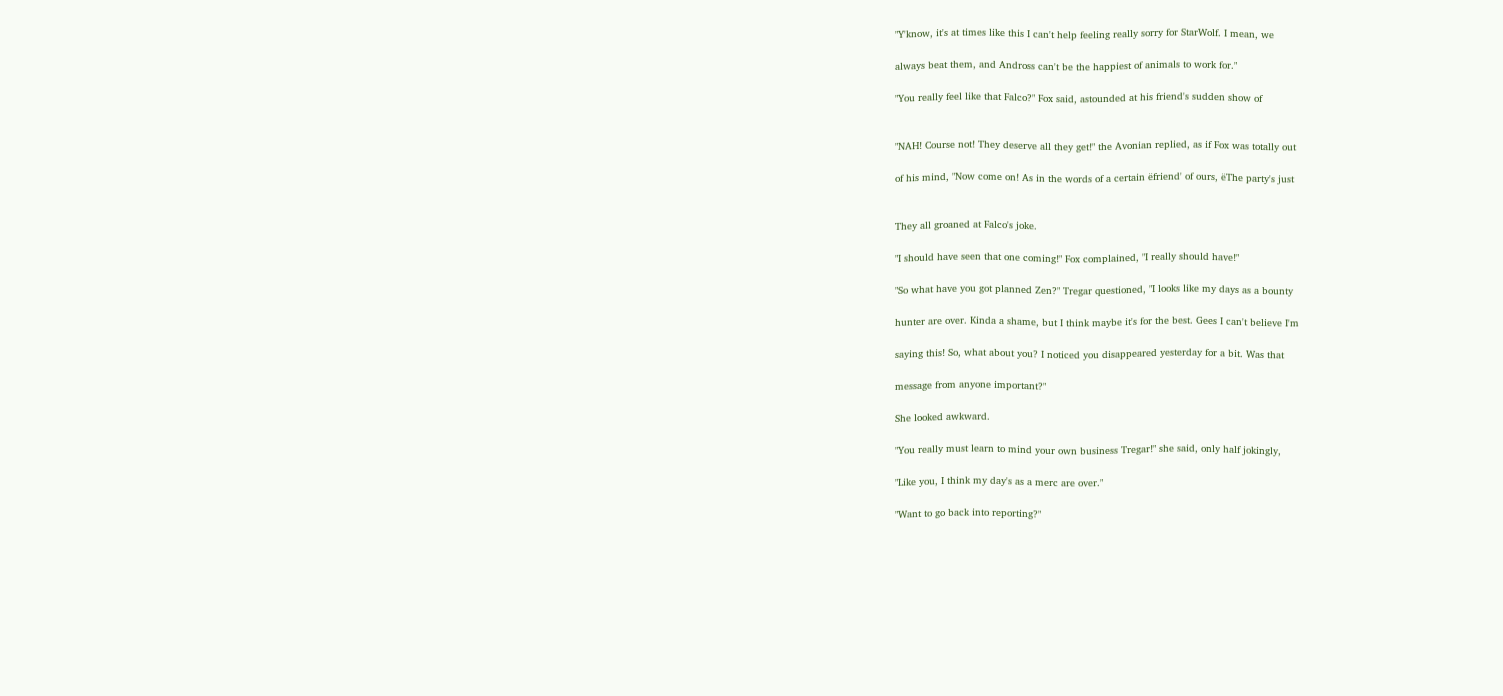"Y'know, it's at times like this I can't help feeling really sorry for StarWolf. I mean, we

always beat them, and Andross can't be the happiest of animals to work for."

"You really feel like that Falco?" Fox said, astounded at his friend's sudden show of


"NAH! Course not! They deserve all they get!" the Avonian replied, as if Fox was totally out

of his mind, "Now come on! As in the words of a certain ëfriend' of ours, ëThe party's just


They all groaned at Falco's joke.

"I should have seen that one coming!" Fox complained, "I really should have!"

"So what have you got planned Zen?" Tregar questioned, "I looks like my days as a bounty

hunter are over. Kinda a shame, but I think maybe it's for the best. Gees I can't believe I'm

saying this! So, what about you? I noticed you disappeared yesterday for a bit. Was that

message from anyone important?"

She looked awkward.

"You really must learn to mind your own business Tregar!" she said, only half jokingly,

"Like you, I think my day's as a merc are over."

"Want to go back into reporting?"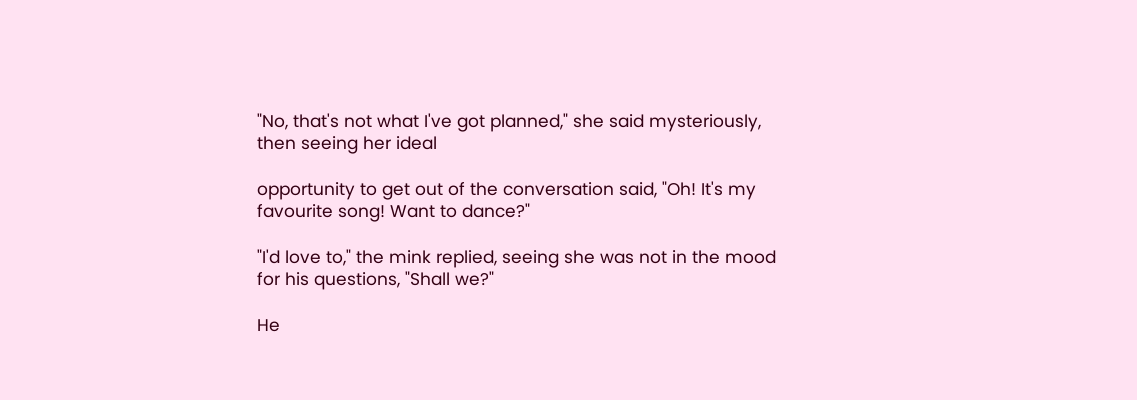"No, that's not what I've got planned," she said mysteriously, then seeing her ideal

opportunity to get out of the conversation said, "Oh! It's my favourite song! Want to dance?"

"I'd love to," the mink replied, seeing she was not in the mood for his questions, "Shall we?"

He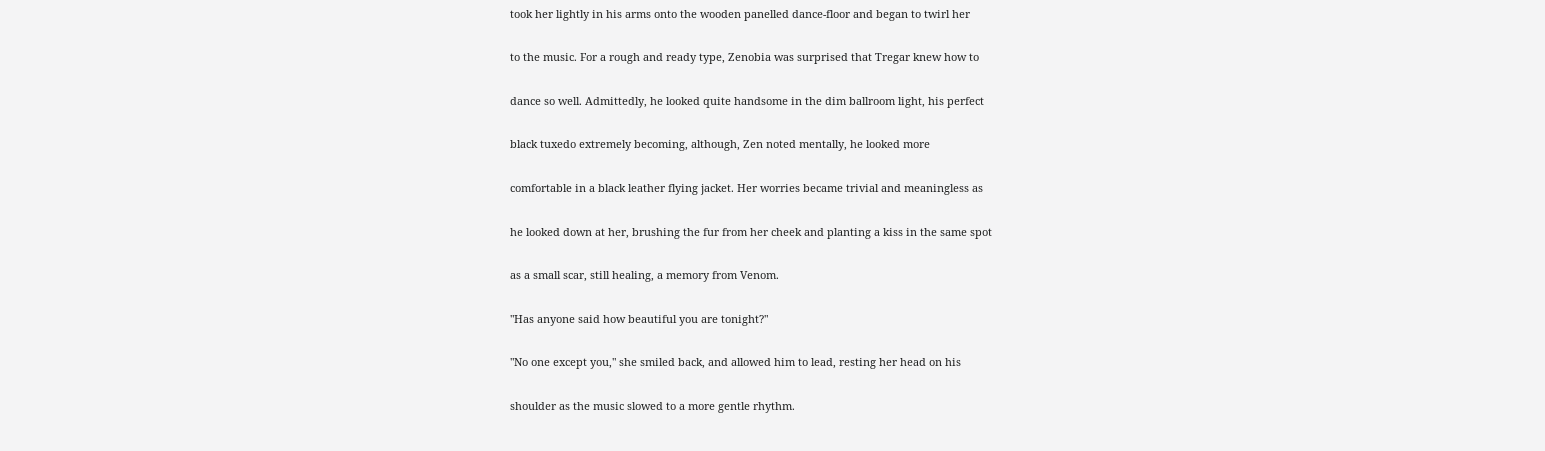took her lightly in his arms onto the wooden panelled dance-floor and began to twirl her

to the music. For a rough and ready type, Zenobia was surprised that Tregar knew how to

dance so well. Admittedly, he looked quite handsome in the dim ballroom light, his perfect

black tuxedo extremely becoming, although, Zen noted mentally, he looked more

comfortable in a black leather flying jacket. Her worries became trivial and meaningless as

he looked down at her, brushing the fur from her cheek and planting a kiss in the same spot

as a small scar, still healing, a memory from Venom.

"Has anyone said how beautiful you are tonight?"

"No one except you," she smiled back, and allowed him to lead, resting her head on his

shoulder as the music slowed to a more gentle rhythm.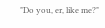"Do you, er, like me?"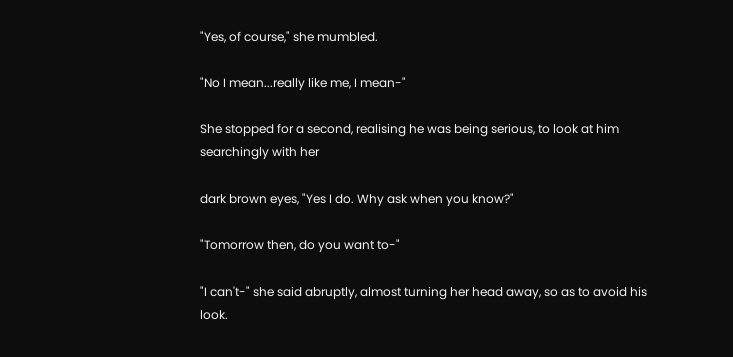"Yes, of course," she mumbled.

"No I mean...really like me, I mean-"

She stopped for a second, realising he was being serious, to look at him searchingly with her

dark brown eyes, "Yes I do. Why ask when you know?"

"Tomorrow then, do you want to-"

"I can't-" she said abruptly, almost turning her head away, so as to avoid his look.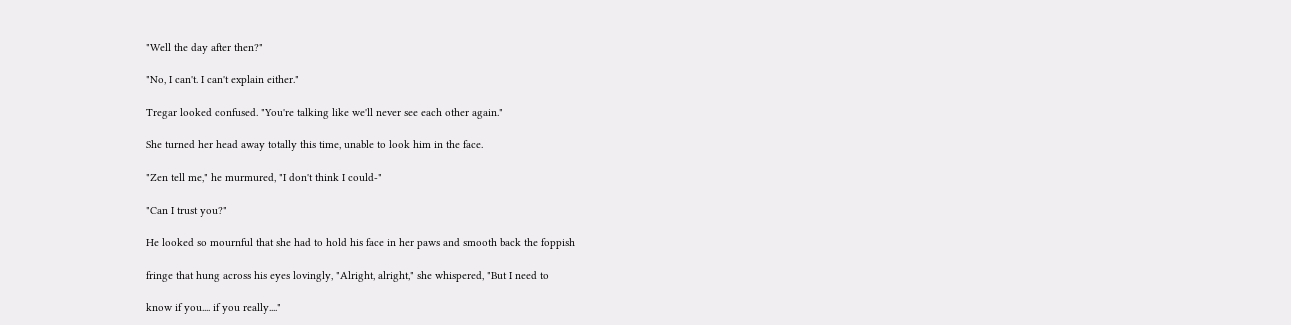"Well the day after then?"

"No, I can't. I can't explain either."

Tregar looked confused. "You're talking like we'll never see each other again."

She turned her head away totally this time, unable to look him in the face.

"Zen tell me," he murmured, "I don't think I could-"

"Can I trust you?"

He looked so mournful that she had to hold his face in her paws and smooth back the foppish

fringe that hung across his eyes lovingly, "Alright, alright," she whispered, "But I need to

know if you.... if you really...."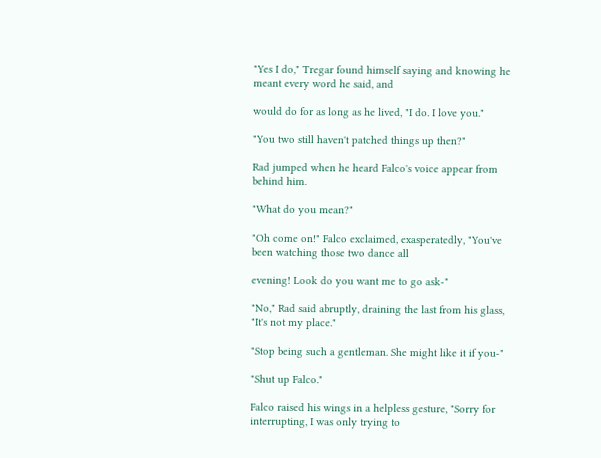"Yes I do," Tregar found himself saying and knowing he meant every word he said, and

would do for as long as he lived, "I do. I love you."

"You two still haven't patched things up then?"

Rad jumped when he heard Falco's voice appear from behind him.

"What do you mean?"

"Oh come on!" Falco exclaimed, exasperatedly, "You've been watching those two dance all

evening! Look do you want me to go ask-"

"No," Rad said abruptly, draining the last from his glass, "It's not my place."

"Stop being such a gentleman. She might like it if you-"

"Shut up Falco."

Falco raised his wings in a helpless gesture, "Sorry for interrupting, I was only trying to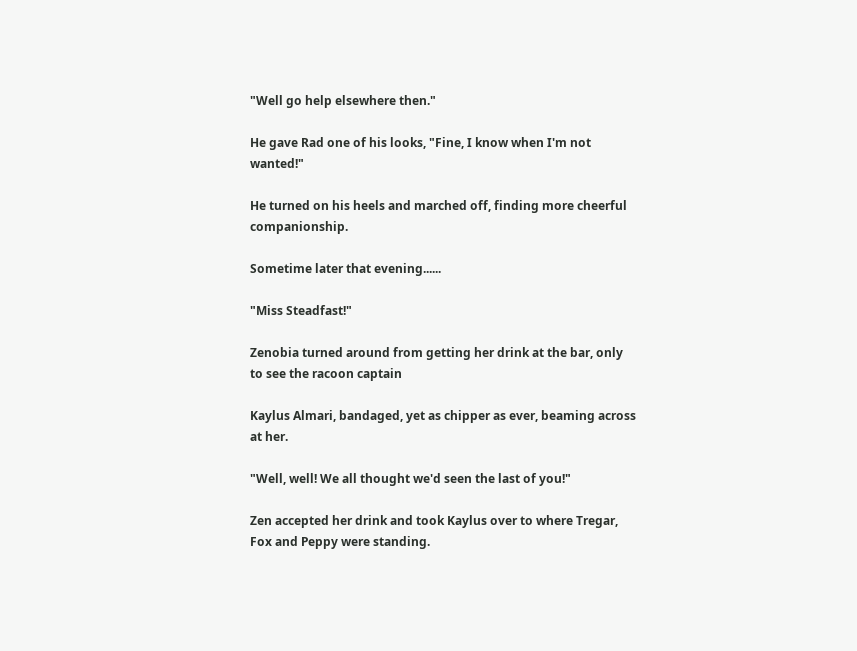"Well go help elsewhere then."

He gave Rad one of his looks, "Fine, I know when I'm not wanted!"

He turned on his heels and marched off, finding more cheerful companionship.

Sometime later that evening......

"Miss Steadfast!"

Zenobia turned around from getting her drink at the bar, only to see the racoon captain

Kaylus Almari, bandaged, yet as chipper as ever, beaming across at her.

"Well, well! We all thought we'd seen the last of you!"

Zen accepted her drink and took Kaylus over to where Tregar, Fox and Peppy were standing.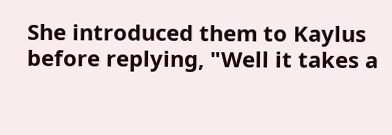She introduced them to Kaylus before replying, "Well it takes a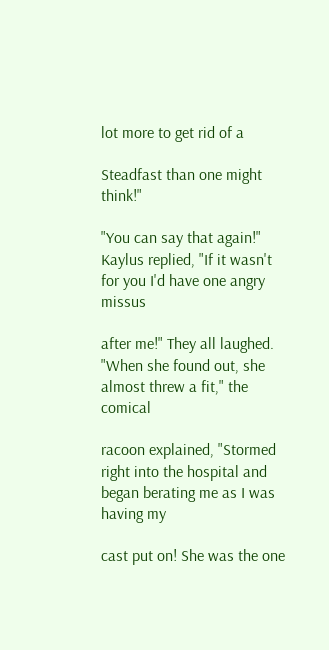lot more to get rid of a

Steadfast than one might think!"

"You can say that again!" Kaylus replied, "If it wasn't for you I'd have one angry missus

after me!" They all laughed. "When she found out, she almost threw a fit," the comical

racoon explained, "Stormed right into the hospital and began berating me as I was having my

cast put on! She was the one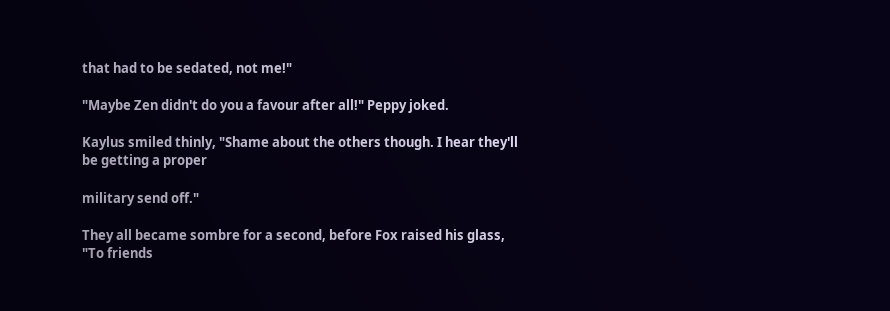that had to be sedated, not me!"

"Maybe Zen didn't do you a favour after all!" Peppy joked.

Kaylus smiled thinly, "Shame about the others though. I hear they'll be getting a proper

military send off."

They all became sombre for a second, before Fox raised his glass, "To friends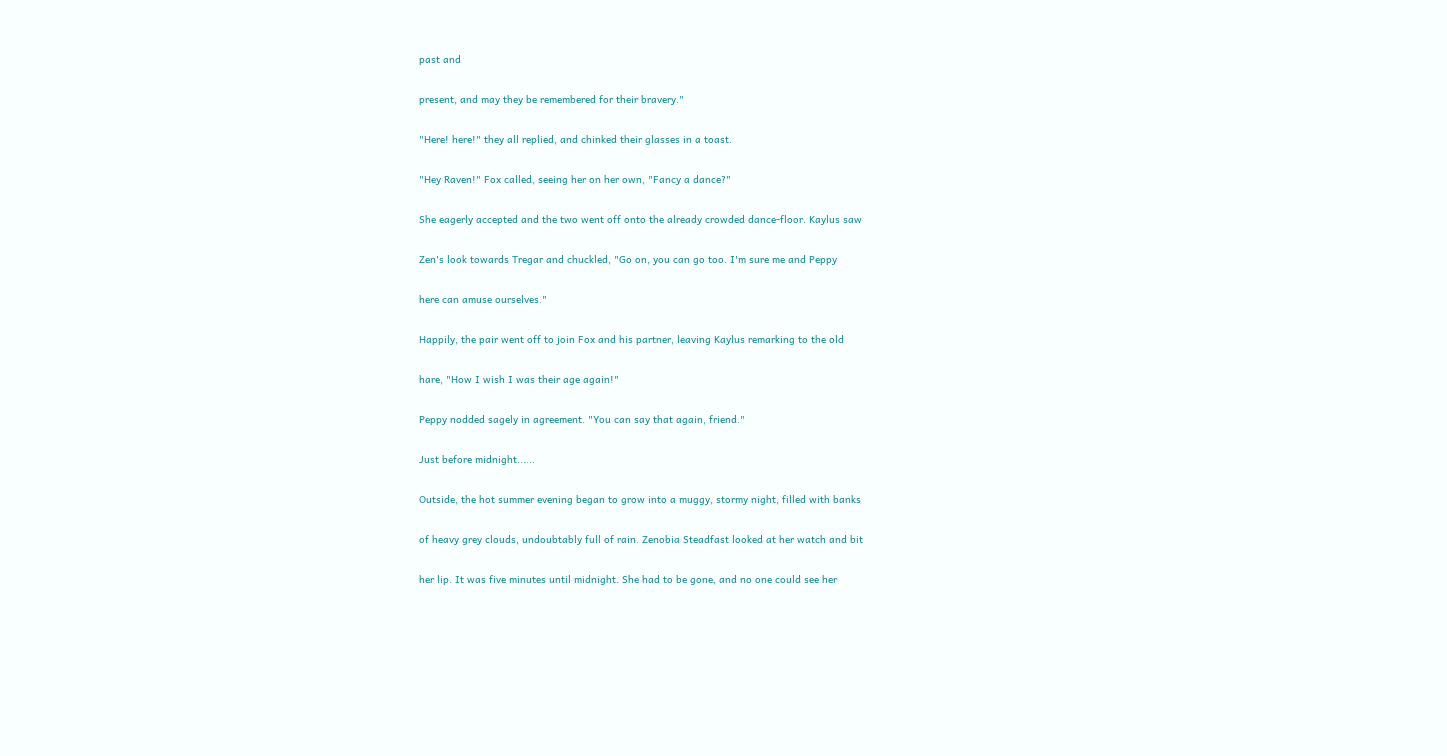past and

present, and may they be remembered for their bravery."

"Here! here!" they all replied, and chinked their glasses in a toast.

"Hey Raven!" Fox called, seeing her on her own, "Fancy a dance?"

She eagerly accepted and the two went off onto the already crowded dance-floor. Kaylus saw

Zen's look towards Tregar and chuckled, "Go on, you can go too. I'm sure me and Peppy

here can amuse ourselves."

Happily, the pair went off to join Fox and his partner, leaving Kaylus remarking to the old

hare, "How I wish I was their age again!"

Peppy nodded sagely in agreement. "You can say that again, friend."

Just before midnight......

Outside, the hot summer evening began to grow into a muggy, stormy night, filled with banks

of heavy grey clouds, undoubtably full of rain. Zenobia Steadfast looked at her watch and bit

her lip. It was five minutes until midnight. She had to be gone, and no one could see her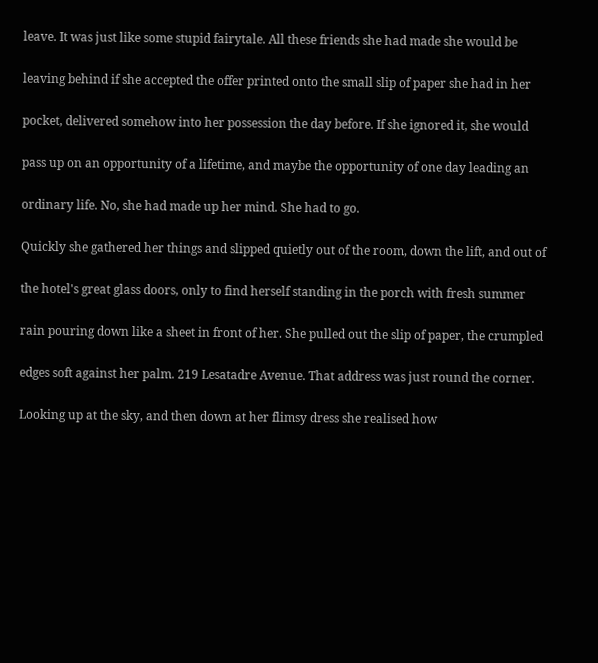leave. It was just like some stupid fairytale. All these friends she had made she would be

leaving behind if she accepted the offer printed onto the small slip of paper she had in her

pocket, delivered somehow into her possession the day before. If she ignored it, she would

pass up on an opportunity of a lifetime, and maybe the opportunity of one day leading an

ordinary life. No, she had made up her mind. She had to go.

Quickly she gathered her things and slipped quietly out of the room, down the lift, and out of

the hotel's great glass doors, only to find herself standing in the porch with fresh summer

rain pouring down like a sheet in front of her. She pulled out the slip of paper, the crumpled

edges soft against her palm. 219 Lesatadre Avenue. That address was just round the corner.

Looking up at the sky, and then down at her flimsy dress she realised how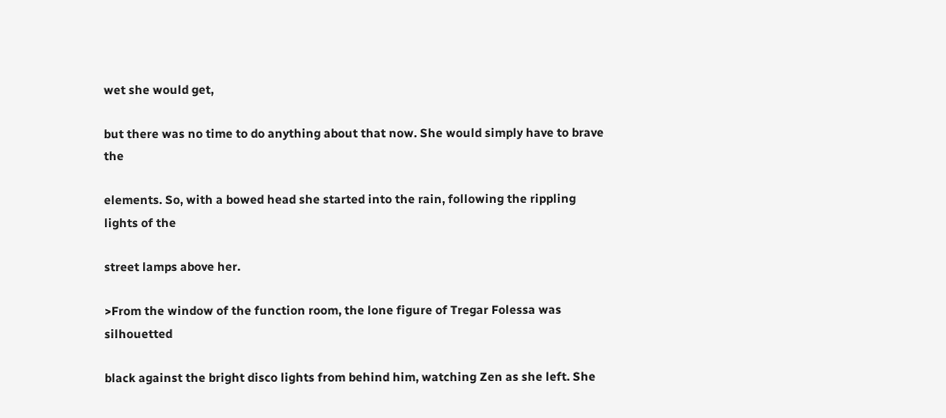wet she would get,

but there was no time to do anything about that now. She would simply have to brave the

elements. So, with a bowed head she started into the rain, following the rippling lights of the

street lamps above her.

>From the window of the function room, the lone figure of Tregar Folessa was silhouetted

black against the bright disco lights from behind him, watching Zen as she left. She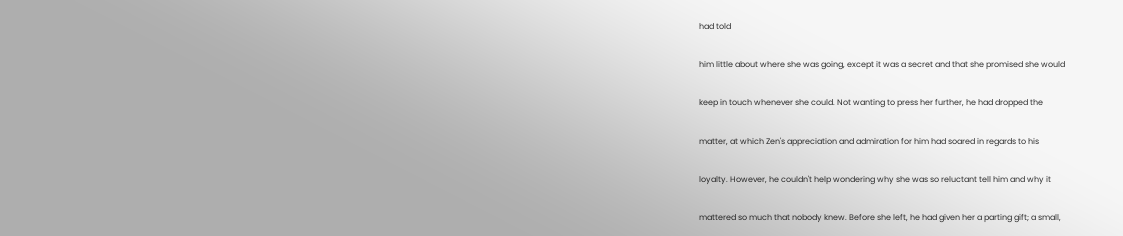had told

him little about where she was going, except it was a secret and that she promised she would

keep in touch whenever she could. Not wanting to press her further, he had dropped the

matter, at which Zen's appreciation and admiration for him had soared in regards to his

loyalty. However, he couldn't help wondering why she was so reluctant tell him and why it

mattered so much that nobody knew. Before she left, he had given her a parting gift; a small,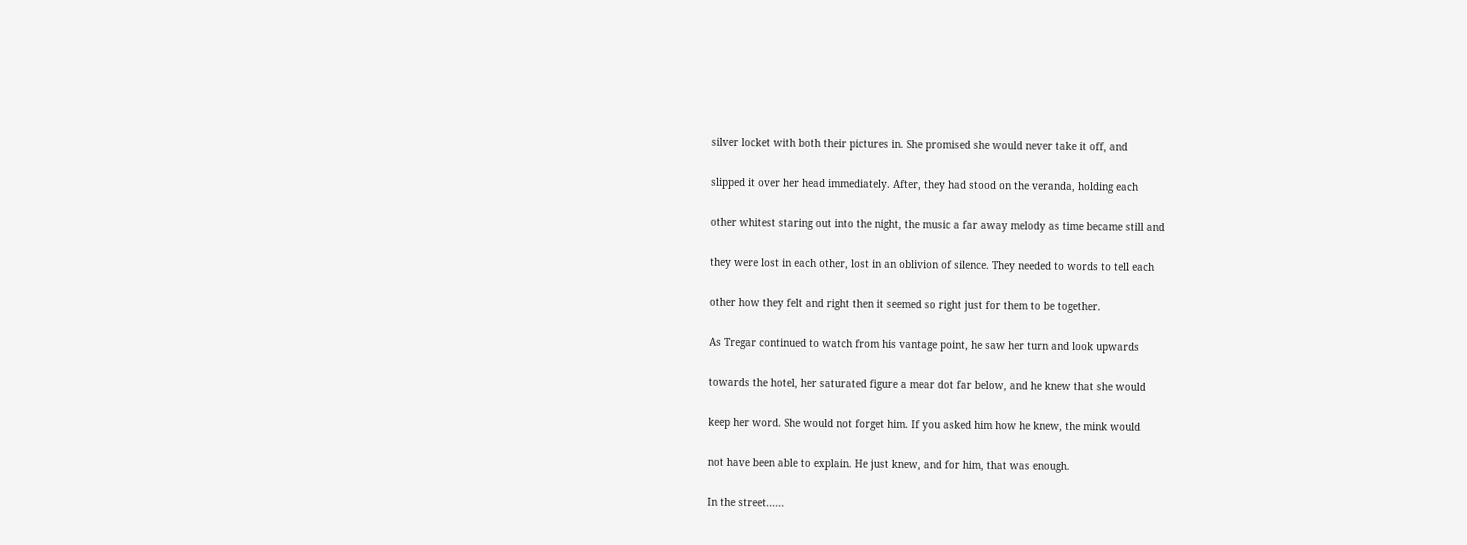silver locket with both their pictures in. She promised she would never take it off, and

slipped it over her head immediately. After, they had stood on the veranda, holding each

other whitest staring out into the night, the music a far away melody as time became still and

they were lost in each other, lost in an oblivion of silence. They needed to words to tell each

other how they felt and right then it seemed so right just for them to be together.

As Tregar continued to watch from his vantage point, he saw her turn and look upwards

towards the hotel, her saturated figure a mear dot far below, and he knew that she would

keep her word. She would not forget him. If you asked him how he knew, the mink would

not have been able to explain. He just knew, and for him, that was enough.

In the street......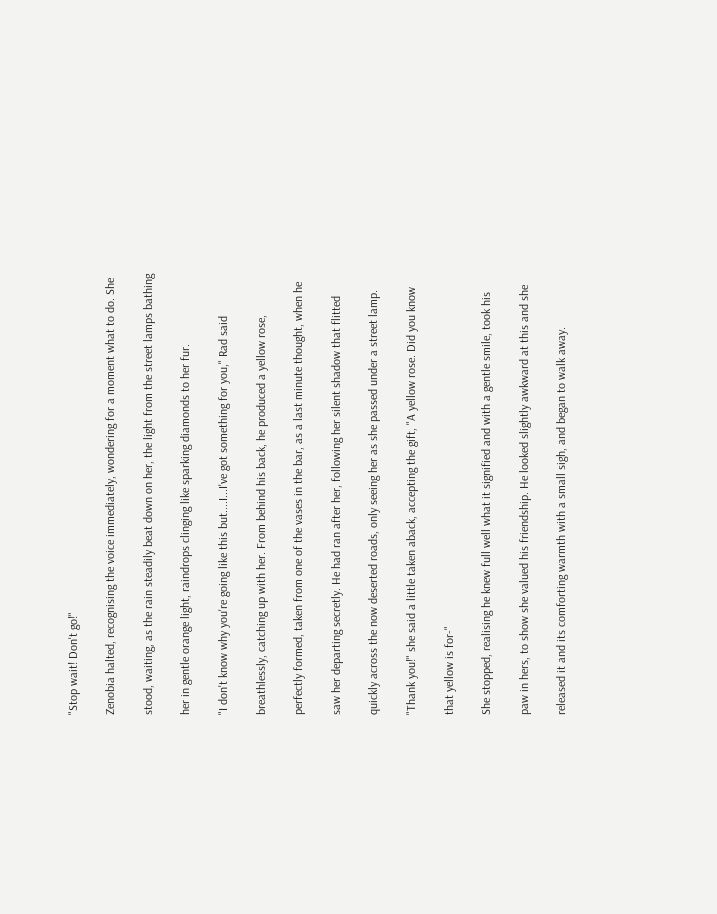"Stop wait! Don't go!"

Zenobia halted, recognising the voice immediately, wondering for a moment what to do. She

stood, waiting, as the rain steadily beat down on her, the light from the street lamps bathing

her in gentle orange light, raindrops clinging like sparking diamonds to her fur.

"I don't know why you're going like this but....I...I've got something for you," Rad said

breathlessly, catching up with her. From behind his back, he produced a yellow rose,

perfectly formed, taken from one of the vases in the bar, as a last minute thought, when he

saw her departing secretly. He had ran after her, following her silent shadow that flitted

quickly across the now deserted roads, only seeing her as she passed under a street lamp.

"Thank you!" she said a little taken aback, accepting the gift, "A yellow rose. Did you know

that yellow is for-"

She stopped, realising he knew full well what it signified and with a gentle smile, took his

paw in hers, to show she valued his friendship. He looked slightly awkward at this and she

released it and its comforting warmth with a small sigh, and began to walk away.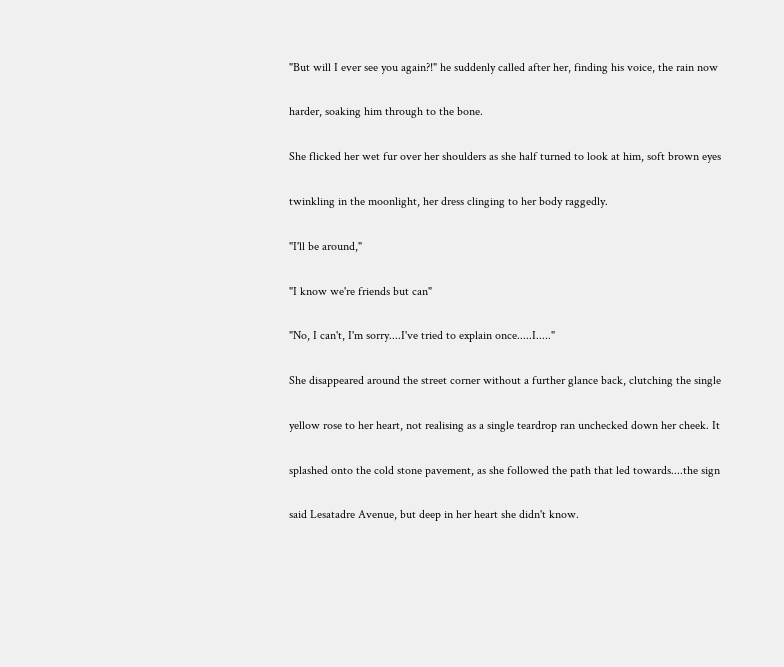"But will I ever see you again?!" he suddenly called after her, finding his voice, the rain now

harder, soaking him through to the bone.

She flicked her wet fur over her shoulders as she half turned to look at him, soft brown eyes

twinkling in the moonlight, her dress clinging to her body raggedly.

"I'll be around,"

"I know we're friends but can"

"No, I can't, I'm sorry....I've tried to explain once.....I....."

She disappeared around the street corner without a further glance back, clutching the single

yellow rose to her heart, not realising as a single teardrop ran unchecked down her cheek. It

splashed onto the cold stone pavement, as she followed the path that led towards....the sign

said Lesatadre Avenue, but deep in her heart she didn't know.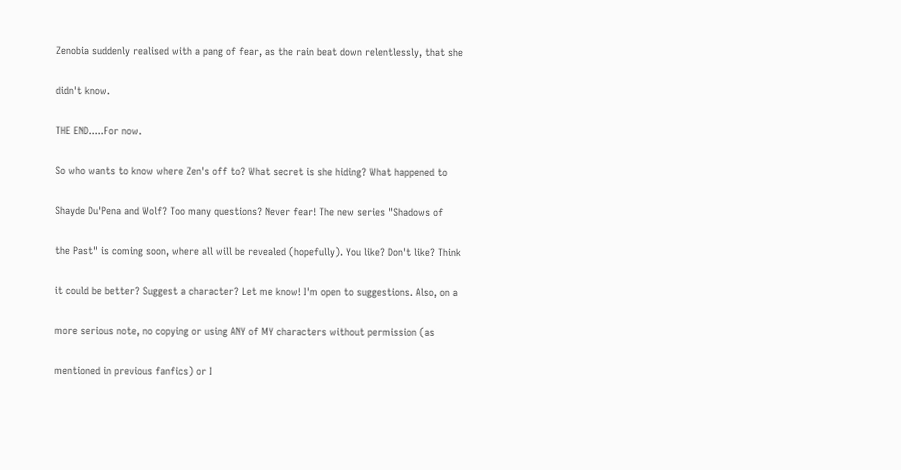Zenobia suddenly realised with a pang of fear, as the rain beat down relentlessly, that she

didn't know.

THE END.....For now.

So who wants to know where Zen's off to? What secret is she hiding? What happened to

Shayde Du'Pena and Wolf? Too many questions? Never fear! The new series "Shadows of

the Past" is coming soon, where all will be revealed (hopefully). You like? Don't like? Think

it could be better? Suggest a character? Let me know! I'm open to suggestions. Also, on a

more serious note, no copying or using ANY of MY characters without permission (as

mentioned in previous fanfics) or I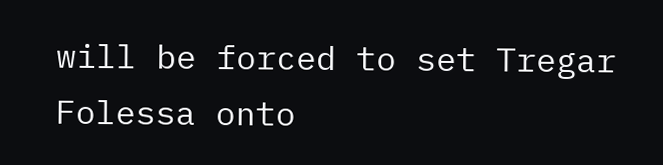will be forced to set Tregar Folessa onto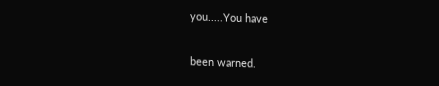you.....You have

been warned.